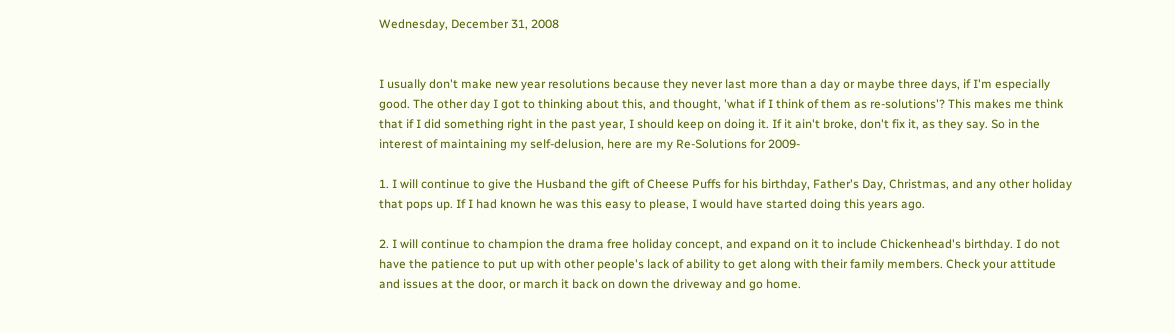Wednesday, December 31, 2008


I usually don't make new year resolutions because they never last more than a day or maybe three days, if I'm especially good. The other day I got to thinking about this, and thought, 'what if I think of them as re-solutions'? This makes me think that if I did something right in the past year, I should keep on doing it. If it ain't broke, don't fix it, as they say. So in the interest of maintaining my self-delusion, here are my Re-Solutions for 2009-

1. I will continue to give the Husband the gift of Cheese Puffs for his birthday, Father's Day, Christmas, and any other holiday that pops up. If I had known he was this easy to please, I would have started doing this years ago.

2. I will continue to champion the drama free holiday concept, and expand on it to include Chickenhead's birthday. I do not have the patience to put up with other people's lack of ability to get along with their family members. Check your attitude and issues at the door, or march it back on down the driveway and go home.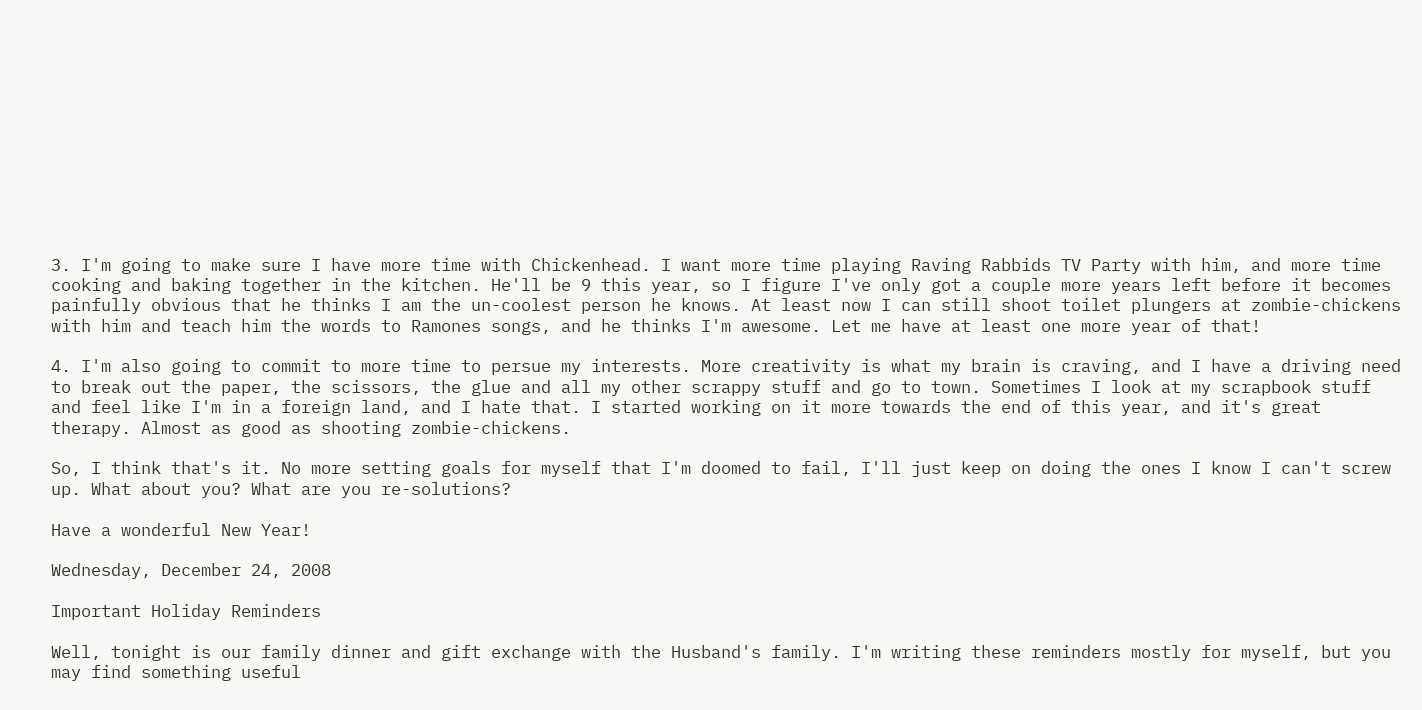3. I'm going to make sure I have more time with Chickenhead. I want more time playing Raving Rabbids TV Party with him, and more time cooking and baking together in the kitchen. He'll be 9 this year, so I figure I've only got a couple more years left before it becomes painfully obvious that he thinks I am the un-coolest person he knows. At least now I can still shoot toilet plungers at zombie-chickens with him and teach him the words to Ramones songs, and he thinks I'm awesome. Let me have at least one more year of that!

4. I'm also going to commit to more time to persue my interests. More creativity is what my brain is craving, and I have a driving need to break out the paper, the scissors, the glue and all my other scrappy stuff and go to town. Sometimes I look at my scrapbook stuff and feel like I'm in a foreign land, and I hate that. I started working on it more towards the end of this year, and it's great therapy. Almost as good as shooting zombie-chickens.

So, I think that's it. No more setting goals for myself that I'm doomed to fail, I'll just keep on doing the ones I know I can't screw up. What about you? What are you re-solutions?

Have a wonderful New Year!

Wednesday, December 24, 2008

Important Holiday Reminders

Well, tonight is our family dinner and gift exchange with the Husband's family. I'm writing these reminders mostly for myself, but you may find something useful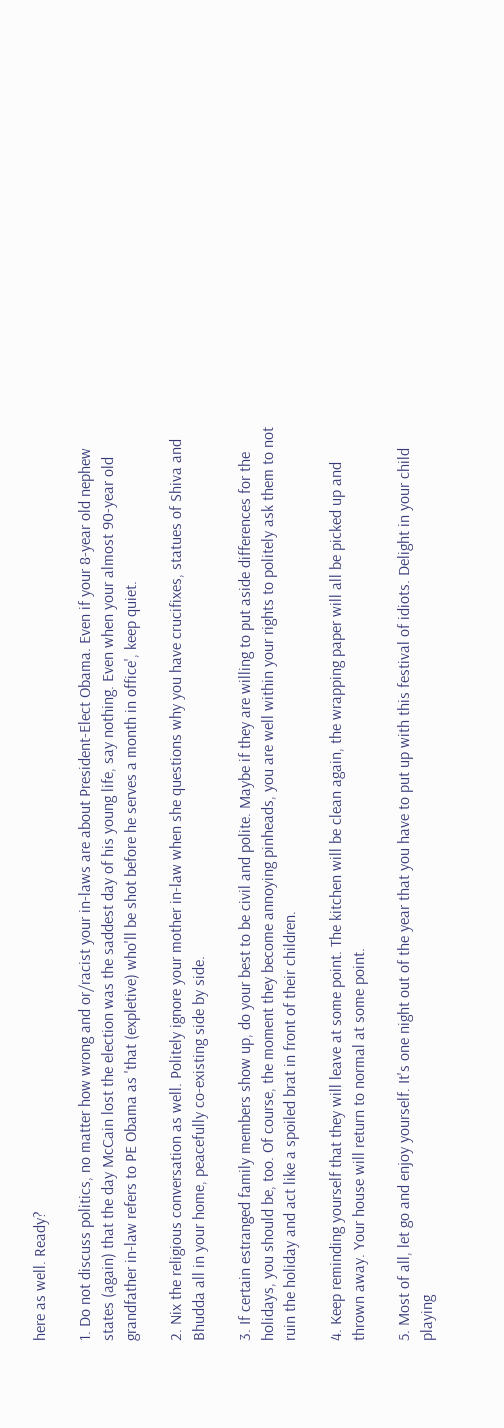here as well. Ready?

1. Do not discuss politics, no matter how wrong and or/racist your in-laws are about President-Elect Obama. Even if your 8-year old nephew states (again) that the day McCain lost the election was the saddest day of his young life, say nothing. Even when your almost 90-year old grandfather in-law refers to PE Obama as 'that (expletive) who'll be shot before he serves a month in office', keep quiet.

2. Nix the religious conversation as well. Politely ignore your mother in-law when she questions why you have crucifixes, statues of Shiva and Bhudda all in your home, peacefully co-existing side by side.

3. If certain estranged family members show up, do your best to be civil and polite. Maybe if they are willing to put aside differences for the holidays, you should be, too. Of course, the moment they become annoying pinheads, you are well within your rights to politely ask them to not ruin the holiday and act like a spoiled brat in front of their children.

4. Keep reminding yourself that they will leave at some point. The kitchen will be clean again, the wrapping paper will all be picked up and thrown away. Your house will return to normal at some point.

5. Most of all, let go and enjoy yourself. It's one night out of the year that you have to put up with this festival of idiots. Delight in your child playing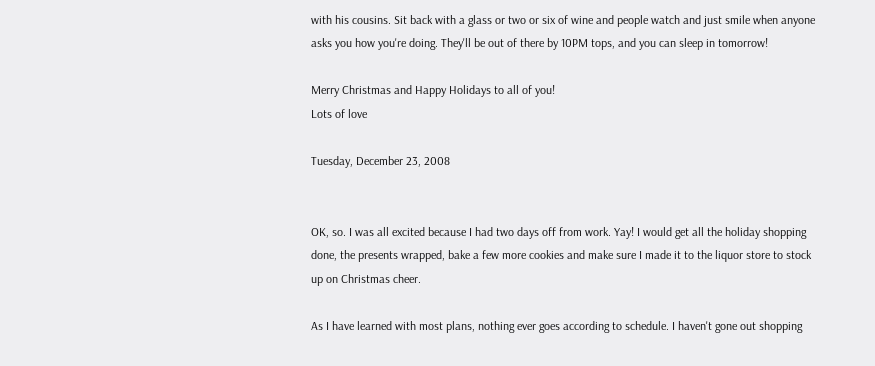with his cousins. Sit back with a glass or two or six of wine and people watch and just smile when anyone asks you how you're doing. They'll be out of there by 10PM tops, and you can sleep in tomorrow!

Merry Christmas and Happy Holidays to all of you!
Lots of love

Tuesday, December 23, 2008


OK, so. I was all excited because I had two days off from work. Yay! I would get all the holiday shopping done, the presents wrapped, bake a few more cookies and make sure I made it to the liquor store to stock up on Christmas cheer.

As I have learned with most plans, nothing ever goes according to schedule. I haven't gone out shopping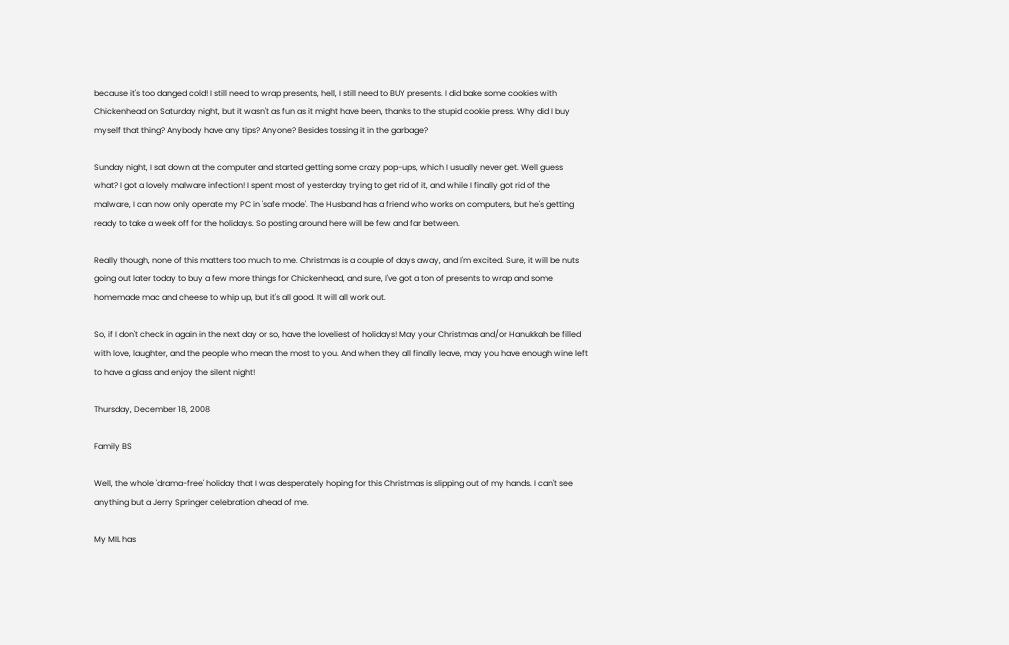because it's too danged cold! I still need to wrap presents, hell, I still need to BUY presents. I did bake some cookies with Chickenhead on Saturday night, but it wasn't as fun as it might have been, thanks to the stupid cookie press. Why did I buy myself that thing? Anybody have any tips? Anyone? Besides tossing it in the garbage?

Sunday night, I sat down at the computer and started getting some crazy pop-ups, which I usually never get. Well guess what? I got a lovely malware infection! I spent most of yesterday trying to get rid of it, and while I finally got rid of the malware, I can now only operate my PC in 'safe mode'. The Husband has a friend who works on computers, but he's getting ready to take a week off for the holidays. So posting around here will be few and far between.

Really though, none of this matters too much to me. Christmas is a couple of days away, and I'm excited. Sure, it will be nuts going out later today to buy a few more things for Chickenhead, and sure, I've got a ton of presents to wrap and some homemade mac and cheese to whip up, but it's all good. It will all work out.

So, if I don't check in again in the next day or so, have the loveliest of holidays! May your Christmas and/or Hanukkah be filled with love, laughter, and the people who mean the most to you. And when they all finally leave, may you have enough wine left to have a glass and enjoy the silent night!

Thursday, December 18, 2008

Family BS

Well, the whole 'drama-free' holiday that I was desperately hoping for this Christmas is slipping out of my hands. I can't see anything but a Jerry Springer celebration ahead of me.

My MIL has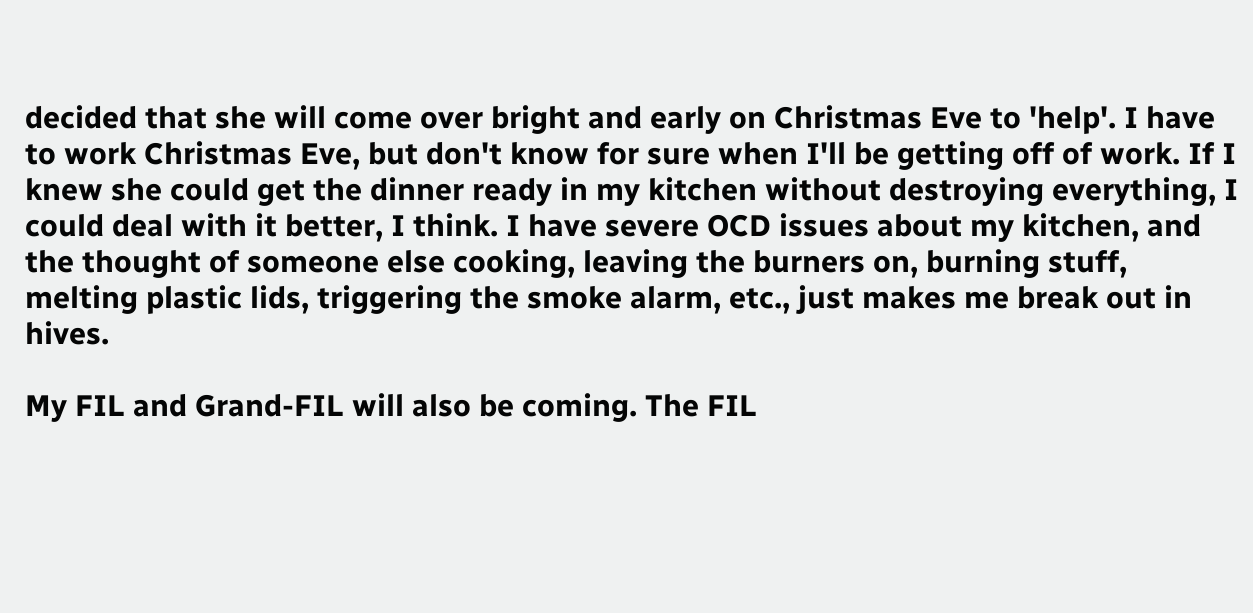decided that she will come over bright and early on Christmas Eve to 'help'. I have to work Christmas Eve, but don't know for sure when I'll be getting off of work. If I knew she could get the dinner ready in my kitchen without destroying everything, I could deal with it better, I think. I have severe OCD issues about my kitchen, and the thought of someone else cooking, leaving the burners on, burning stuff, melting plastic lids, triggering the smoke alarm, etc., just makes me break out in hives.

My FIL and Grand-FIL will also be coming. The FIL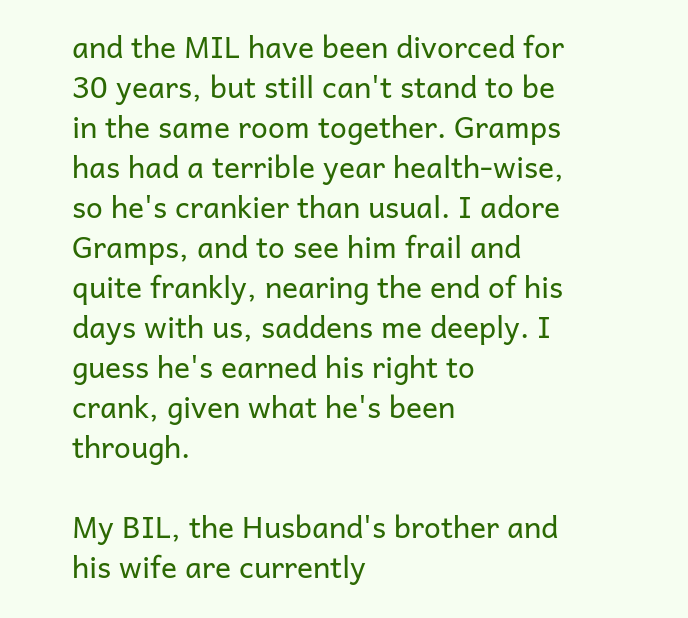and the MIL have been divorced for 30 years, but still can't stand to be in the same room together. Gramps has had a terrible year health-wise, so he's crankier than usual. I adore Gramps, and to see him frail and quite frankly, nearing the end of his days with us, saddens me deeply. I guess he's earned his right to crank, given what he's been through.

My BIL, the Husband's brother and his wife are currently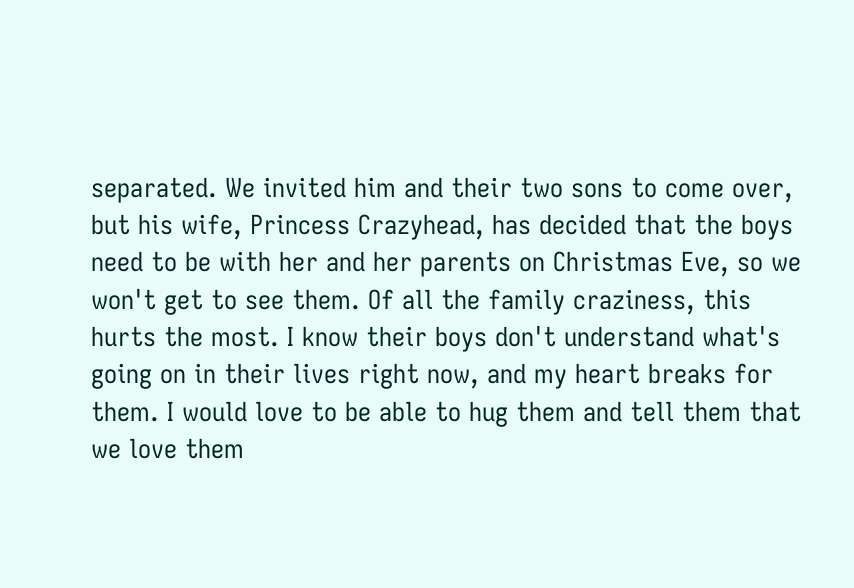separated. We invited him and their two sons to come over, but his wife, Princess Crazyhead, has decided that the boys need to be with her and her parents on Christmas Eve, so we won't get to see them. Of all the family craziness, this hurts the most. I know their boys don't understand what's going on in their lives right now, and my heart breaks for them. I would love to be able to hug them and tell them that we love them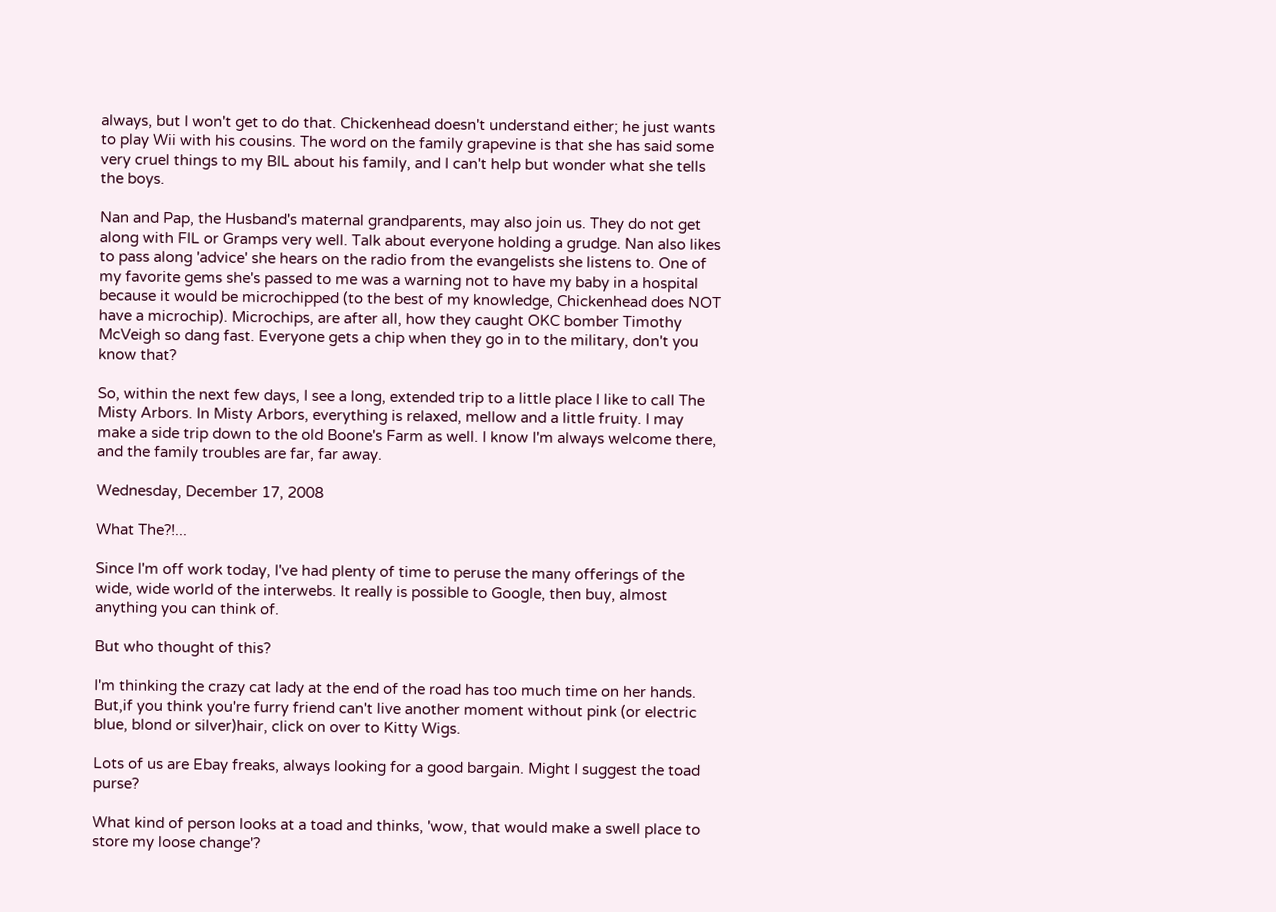always, but I won't get to do that. Chickenhead doesn't understand either; he just wants to play Wii with his cousins. The word on the family grapevine is that she has said some very cruel things to my BIL about his family, and I can't help but wonder what she tells the boys.

Nan and Pap, the Husband's maternal grandparents, may also join us. They do not get along with FIL or Gramps very well. Talk about everyone holding a grudge. Nan also likes to pass along 'advice' she hears on the radio from the evangelists she listens to. One of my favorite gems she's passed to me was a warning not to have my baby in a hospital because it would be microchipped (to the best of my knowledge, Chickenhead does NOT have a microchip). Microchips, are after all, how they caught OKC bomber Timothy McVeigh so dang fast. Everyone gets a chip when they go in to the military, don't you know that?

So, within the next few days, I see a long, extended trip to a little place I like to call The Misty Arbors. In Misty Arbors, everything is relaxed, mellow and a little fruity. I may make a side trip down to the old Boone's Farm as well. I know I'm always welcome there, and the family troubles are far, far away.

Wednesday, December 17, 2008

What The?!...

Since I'm off work today, I've had plenty of time to peruse the many offerings of the wide, wide world of the interwebs. It really is possible to Google, then buy, almost anything you can think of.

But who thought of this?

I'm thinking the crazy cat lady at the end of the road has too much time on her hands. But,if you think you're furry friend can't live another moment without pink (or electric blue, blond or silver)hair, click on over to Kitty Wigs.

Lots of us are Ebay freaks, always looking for a good bargain. Might I suggest the toad purse?

What kind of person looks at a toad and thinks, 'wow, that would make a swell place to store my loose change'?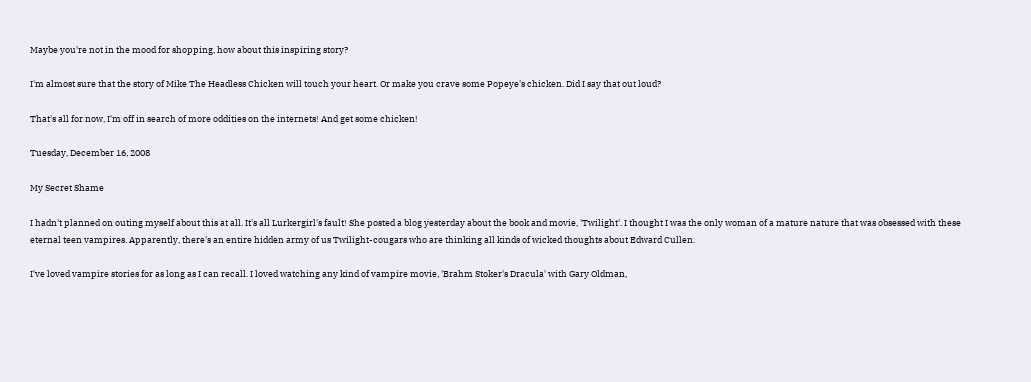Maybe you're not in the mood for shopping, how about this inspiring story?

I'm almost sure that the story of Mike The Headless Chicken will touch your heart. Or make you crave some Popeye's chicken. Did I say that out loud?

That's all for now, I'm off in search of more oddities on the internets! And get some chicken!

Tuesday, December 16, 2008

My Secret Shame

I hadn't planned on outing myself about this at all. It's all Lurkergirl's fault! She posted a blog yesterday about the book and movie, 'Twilight'. I thought I was the only woman of a mature nature that was obsessed with these eternal teen vampires. Apparently, there's an entire hidden army of us Twilight-cougars who are thinking all kinds of wicked thoughts about Edward Cullen.

I've loved vampire stories for as long as I can recall. I loved watching any kind of vampire movie, 'Brahm Stoker's Dracula' with Gary Oldman,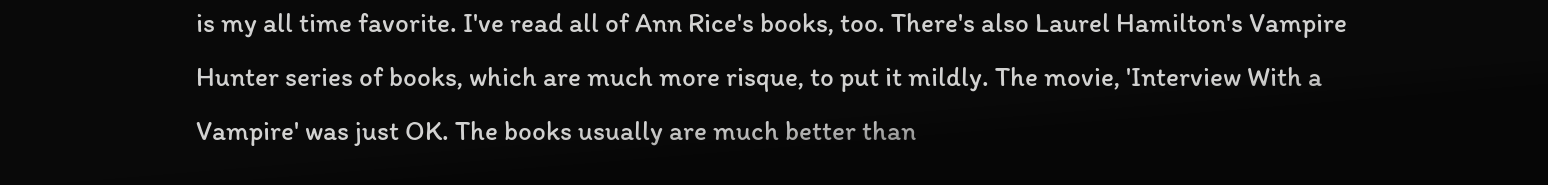is my all time favorite. I've read all of Ann Rice's books, too. There's also Laurel Hamilton's Vampire Hunter series of books, which are much more risque, to put it mildly. The movie, 'Interview With a Vampire' was just OK. The books usually are much better than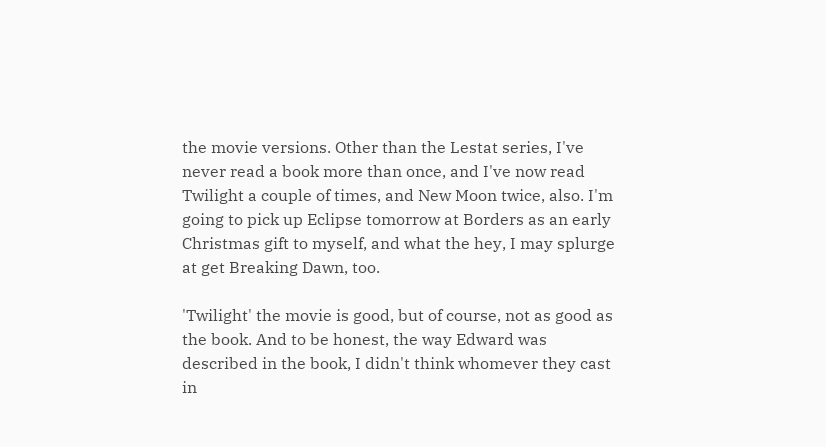the movie versions. Other than the Lestat series, I've never read a book more than once, and I've now read Twilight a couple of times, and New Moon twice, also. I'm going to pick up Eclipse tomorrow at Borders as an early Christmas gift to myself, and what the hey, I may splurge at get Breaking Dawn, too.

'Twilight' the movie is good, but of course, not as good as the book. And to be honest, the way Edward was described in the book, I didn't think whomever they cast in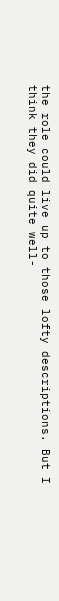the role could live up to those lofty descriptions. But I think they did quite well-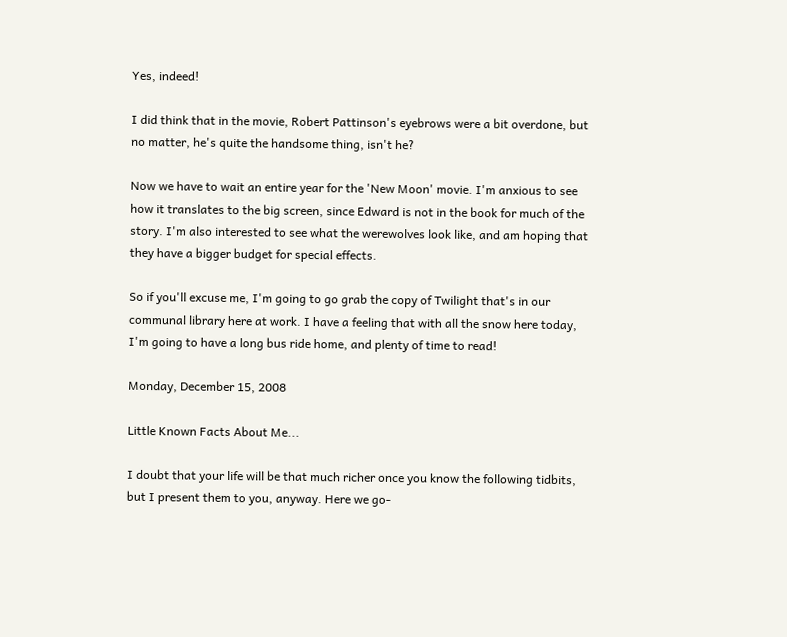Yes, indeed!

I did think that in the movie, Robert Pattinson's eyebrows were a bit overdone, but no matter, he's quite the handsome thing, isn't he?

Now we have to wait an entire year for the 'New Moon' movie. I'm anxious to see how it translates to the big screen, since Edward is not in the book for much of the story. I'm also interested to see what the werewolves look like, and am hoping that they have a bigger budget for special effects.

So if you'll excuse me, I'm going to go grab the copy of Twilight that's in our communal library here at work. I have a feeling that with all the snow here today, I'm going to have a long bus ride home, and plenty of time to read!

Monday, December 15, 2008

Little Known Facts About Me...

I doubt that your life will be that much richer once you know the following tidbits, but I present them to you, anyway. Here we go-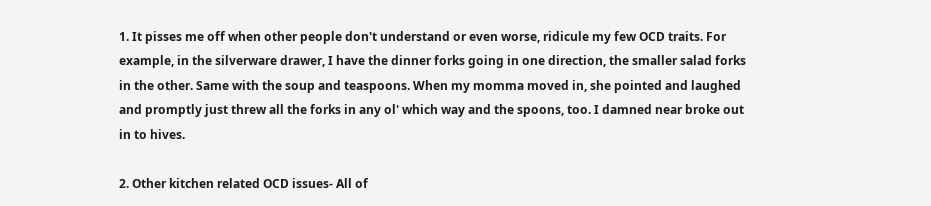1. It pisses me off when other people don't understand or even worse, ridicule my few OCD traits. For example, in the silverware drawer, I have the dinner forks going in one direction, the smaller salad forks in the other. Same with the soup and teaspoons. When my momma moved in, she pointed and laughed and promptly just threw all the forks in any ol' which way and the spoons, too. I damned near broke out in to hives.

2. Other kitchen related OCD issues- All of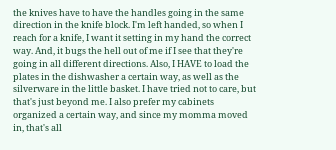the knives have to have the handles going in the same direction in the knife block. I'm left handed, so when I reach for a knife, I want it setting in my hand the correct way. And, it bugs the hell out of me if I see that they're going in all different directions. Also, I HAVE to load the plates in the dishwasher a certain way, as well as the silverware in the little basket. I have tried not to care, but that's just beyond me. I also prefer my cabinets organized a certain way, and since my momma moved in, that's all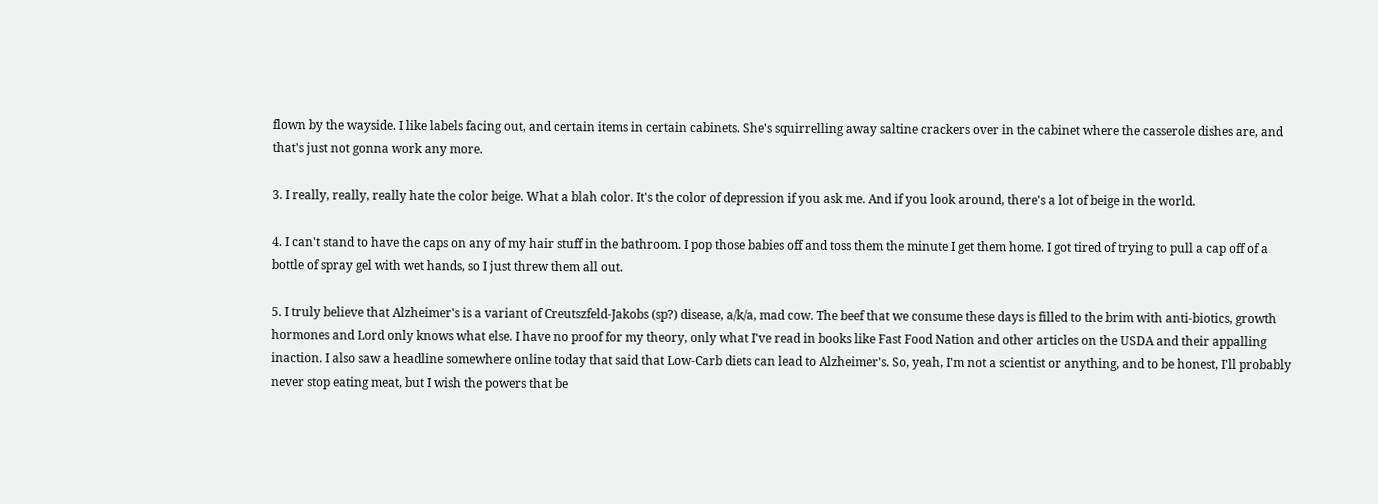flown by the wayside. I like labels facing out, and certain items in certain cabinets. She's squirrelling away saltine crackers over in the cabinet where the casserole dishes are, and that's just not gonna work any more.

3. I really, really, really hate the color beige. What a blah color. It's the color of depression if you ask me. And if you look around, there's a lot of beige in the world.

4. I can't stand to have the caps on any of my hair stuff in the bathroom. I pop those babies off and toss them the minute I get them home. I got tired of trying to pull a cap off of a bottle of spray gel with wet hands, so I just threw them all out.

5. I truly believe that Alzheimer's is a variant of Creutszfeld-Jakobs (sp?) disease, a/k/a, mad cow. The beef that we consume these days is filled to the brim with anti-biotics, growth hormones and Lord only knows what else. I have no proof for my theory, only what I've read in books like Fast Food Nation and other articles on the USDA and their appalling inaction. I also saw a headline somewhere online today that said that Low-Carb diets can lead to Alzheimer's. So, yeah, I'm not a scientist or anything, and to be honest, I'll probably never stop eating meat, but I wish the powers that be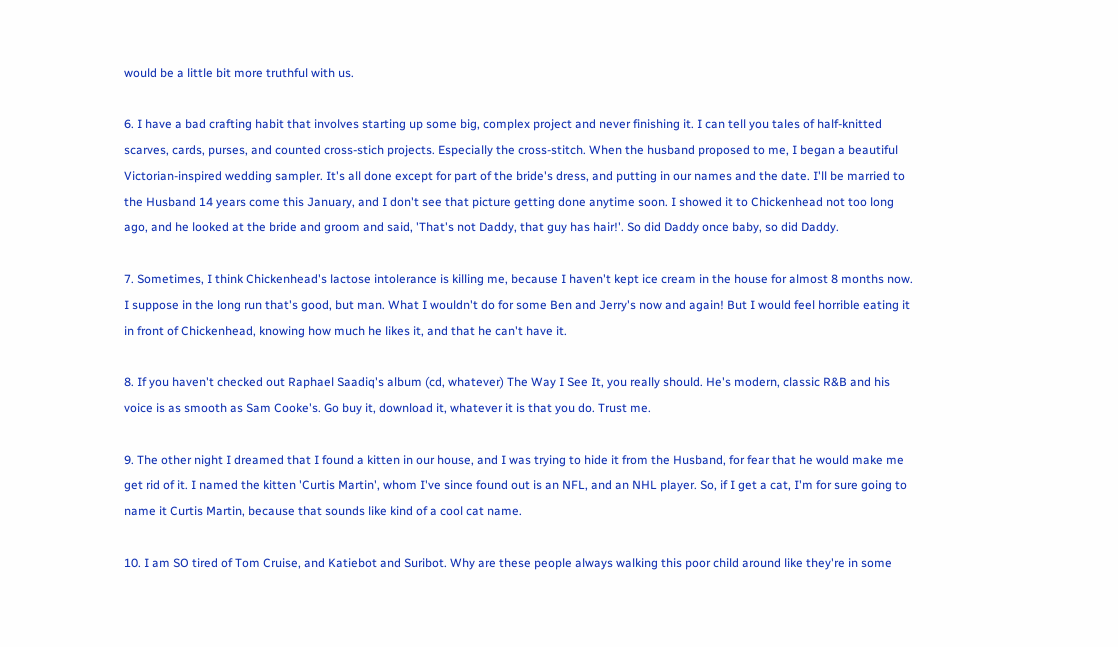would be a little bit more truthful with us.

6. I have a bad crafting habit that involves starting up some big, complex project and never finishing it. I can tell you tales of half-knitted scarves, cards, purses, and counted cross-stich projects. Especially the cross-stitch. When the husband proposed to me, I began a beautiful Victorian-inspired wedding sampler. It's all done except for part of the bride's dress, and putting in our names and the date. I'll be married to the Husband 14 years come this January, and I don't see that picture getting done anytime soon. I showed it to Chickenhead not too long ago, and he looked at the bride and groom and said, 'That's not Daddy, that guy has hair!'. So did Daddy once baby, so did Daddy.

7. Sometimes, I think Chickenhead's lactose intolerance is killing me, because I haven't kept ice cream in the house for almost 8 months now. I suppose in the long run that's good, but man. What I wouldn't do for some Ben and Jerry's now and again! But I would feel horrible eating it in front of Chickenhead, knowing how much he likes it, and that he can't have it.

8. If you haven't checked out Raphael Saadiq's album (cd, whatever) The Way I See It, you really should. He's modern, classic R&B and his voice is as smooth as Sam Cooke's. Go buy it, download it, whatever it is that you do. Trust me.

9. The other night I dreamed that I found a kitten in our house, and I was trying to hide it from the Husband, for fear that he would make me get rid of it. I named the kitten 'Curtis Martin', whom I've since found out is an NFL, and an NHL player. So, if I get a cat, I'm for sure going to name it Curtis Martin, because that sounds like kind of a cool cat name.

10. I am SO tired of Tom Cruise, and Katiebot and Suribot. Why are these people always walking this poor child around like they're in some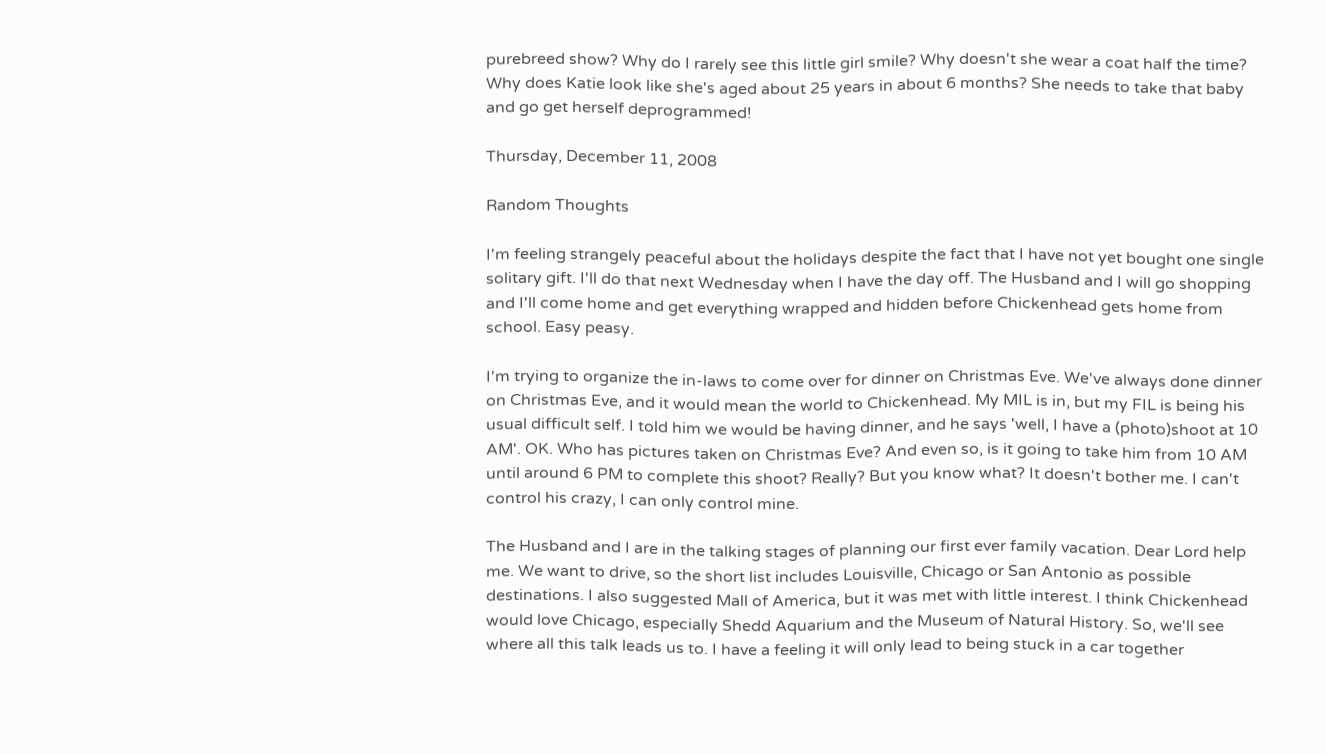purebreed show? Why do I rarely see this little girl smile? Why doesn't she wear a coat half the time? Why does Katie look like she's aged about 25 years in about 6 months? She needs to take that baby and go get herself deprogrammed!

Thursday, December 11, 2008

Random Thoughts

I'm feeling strangely peaceful about the holidays despite the fact that I have not yet bought one single solitary gift. I'll do that next Wednesday when I have the day off. The Husband and I will go shopping and I'll come home and get everything wrapped and hidden before Chickenhead gets home from school. Easy peasy.

I'm trying to organize the in-laws to come over for dinner on Christmas Eve. We've always done dinner on Christmas Eve, and it would mean the world to Chickenhead. My MIL is in, but my FIL is being his usual difficult self. I told him we would be having dinner, and he says 'well, I have a (photo)shoot at 10 AM'. OK. Who has pictures taken on Christmas Eve? And even so, is it going to take him from 10 AM until around 6 PM to complete this shoot? Really? But you know what? It doesn't bother me. I can't control his crazy, I can only control mine.

The Husband and I are in the talking stages of planning our first ever family vacation. Dear Lord help me. We want to drive, so the short list includes Louisville, Chicago or San Antonio as possible destinations. I also suggested Mall of America, but it was met with little interest. I think Chickenhead would love Chicago, especially Shedd Aquarium and the Museum of Natural History. So, we'll see where all this talk leads us to. I have a feeling it will only lead to being stuck in a car together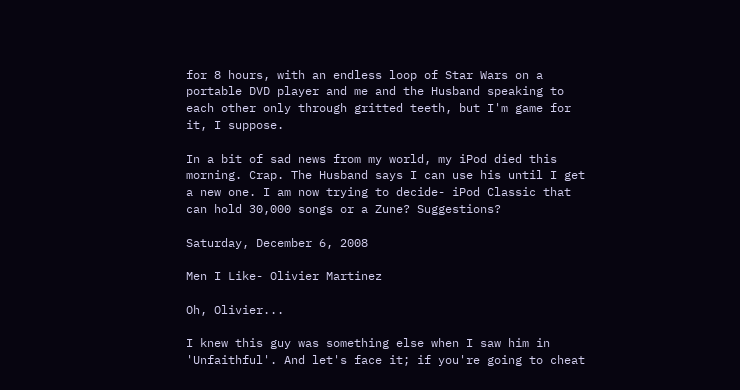for 8 hours, with an endless loop of Star Wars on a portable DVD player and me and the Husband speaking to each other only through gritted teeth, but I'm game for it, I suppose.

In a bit of sad news from my world, my iPod died this morning. Crap. The Husband says I can use his until I get a new one. I am now trying to decide- iPod Classic that can hold 30,000 songs or a Zune? Suggestions?

Saturday, December 6, 2008

Men I Like- Olivier Martinez

Oh, Olivier...

I knew this guy was something else when I saw him in 'Unfaithful'. And let's face it; if you're going to cheat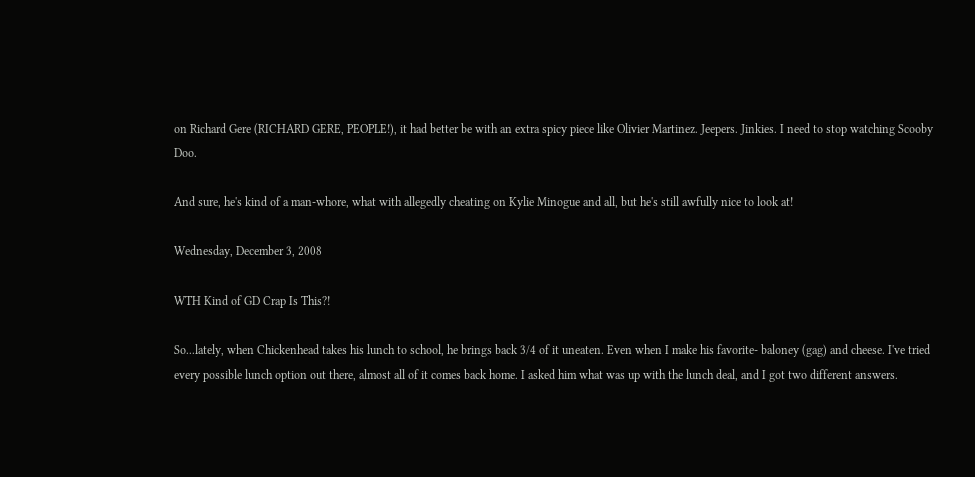on Richard Gere (RICHARD GERE, PEOPLE!), it had better be with an extra spicy piece like Olivier Martinez. Jeepers. Jinkies. I need to stop watching Scooby Doo.

And sure, he's kind of a man-whore, what with allegedly cheating on Kylie Minogue and all, but he's still awfully nice to look at!

Wednesday, December 3, 2008

WTH Kind of GD Crap Is This?!

So...lately, when Chickenhead takes his lunch to school, he brings back 3/4 of it uneaten. Even when I make his favorite- baloney (gag) and cheese. I've tried every possible lunch option out there, almost all of it comes back home. I asked him what was up with the lunch deal, and I got two different answers.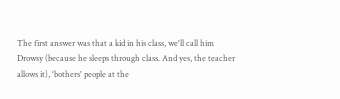The first answer was that a kid in his class, we'll call him Drowsy (because he sleeps through class. And yes, the teacher allows it), 'bothers' people at the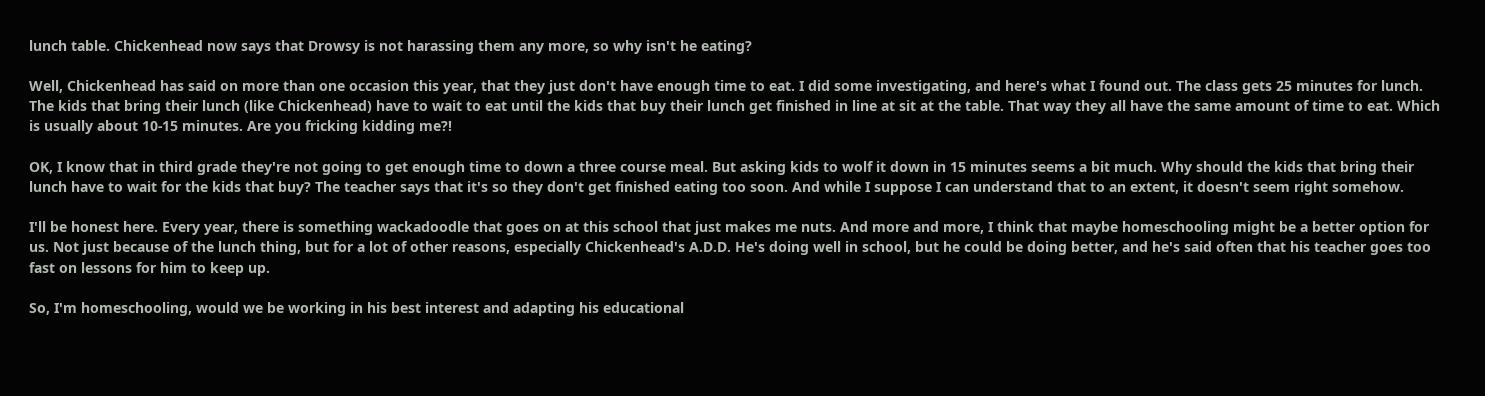lunch table. Chickenhead now says that Drowsy is not harassing them any more, so why isn't he eating?

Well, Chickenhead has said on more than one occasion this year, that they just don't have enough time to eat. I did some investigating, and here's what I found out. The class gets 25 minutes for lunch. The kids that bring their lunch (like Chickenhead) have to wait to eat until the kids that buy their lunch get finished in line at sit at the table. That way they all have the same amount of time to eat. Which is usually about 10-15 minutes. Are you fricking kidding me?!

OK, I know that in third grade they're not going to get enough time to down a three course meal. But asking kids to wolf it down in 15 minutes seems a bit much. Why should the kids that bring their lunch have to wait for the kids that buy? The teacher says that it's so they don't get finished eating too soon. And while I suppose I can understand that to an extent, it doesn't seem right somehow.

I'll be honest here. Every year, there is something wackadoodle that goes on at this school that just makes me nuts. And more and more, I think that maybe homeschooling might be a better option for us. Not just because of the lunch thing, but for a lot of other reasons, especially Chickenhead's A.D.D. He's doing well in school, but he could be doing better, and he's said often that his teacher goes too fast on lessons for him to keep up.

So, I'm homeschooling, would we be working in his best interest and adapting his educational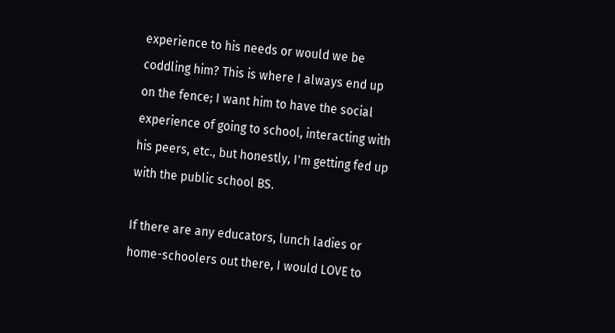experience to his needs or would we be coddling him? This is where I always end up on the fence; I want him to have the social experience of going to school, interacting with his peers, etc., but honestly, I'm getting fed up with the public school BS.

If there are any educators, lunch ladies or home-schoolers out there, I would LOVE to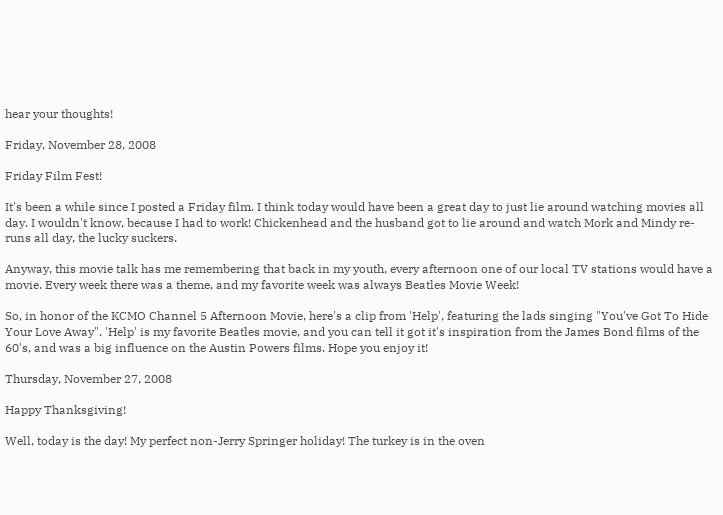hear your thoughts!

Friday, November 28, 2008

Friday Film Fest!

It's been a while since I posted a Friday film. I think today would have been a great day to just lie around watching movies all day. I wouldn't know, because I had to work! Chickenhead and the husband got to lie around and watch Mork and Mindy re-runs all day, the lucky suckers.

Anyway, this movie talk has me remembering that back in my youth, every afternoon one of our local TV stations would have a movie. Every week there was a theme, and my favorite week was always Beatles Movie Week!

So, in honor of the KCMO Channel 5 Afternoon Movie, here's a clip from 'Help', featuring the lads singing "You've Got To Hide Your Love Away". 'Help' is my favorite Beatles movie, and you can tell it got it's inspiration from the James Bond films of the 60's, and was a big influence on the Austin Powers films. Hope you enjoy it!

Thursday, November 27, 2008

Happy Thanksgiving!

Well, today is the day! My perfect non-Jerry Springer holiday! The turkey is in the oven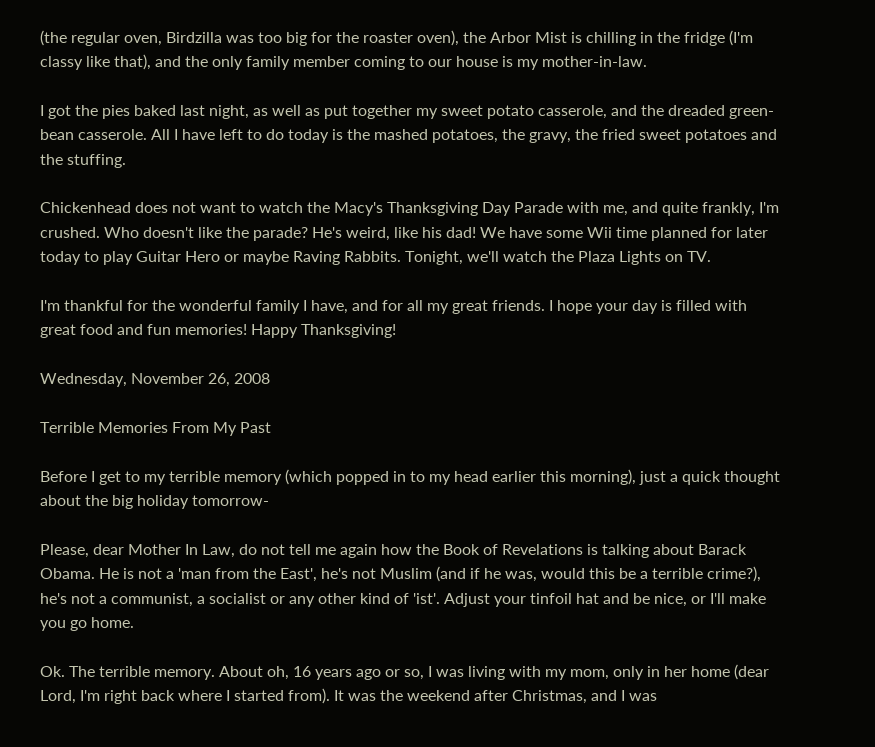(the regular oven, Birdzilla was too big for the roaster oven), the Arbor Mist is chilling in the fridge (I'm classy like that), and the only family member coming to our house is my mother-in-law.

I got the pies baked last night, as well as put together my sweet potato casserole, and the dreaded green-bean casserole. All I have left to do today is the mashed potatoes, the gravy, the fried sweet potatoes and the stuffing.

Chickenhead does not want to watch the Macy's Thanksgiving Day Parade with me, and quite frankly, I'm crushed. Who doesn't like the parade? He's weird, like his dad! We have some Wii time planned for later today to play Guitar Hero or maybe Raving Rabbits. Tonight, we'll watch the Plaza Lights on TV.

I'm thankful for the wonderful family I have, and for all my great friends. I hope your day is filled with great food and fun memories! Happy Thanksgiving!

Wednesday, November 26, 2008

Terrible Memories From My Past

Before I get to my terrible memory (which popped in to my head earlier this morning), just a quick thought about the big holiday tomorrow-

Please, dear Mother In Law, do not tell me again how the Book of Revelations is talking about Barack Obama. He is not a 'man from the East', he's not Muslim (and if he was, would this be a terrible crime?), he's not a communist, a socialist or any other kind of 'ist'. Adjust your tinfoil hat and be nice, or I'll make you go home.

Ok. The terrible memory. About oh, 16 years ago or so, I was living with my mom, only in her home (dear Lord, I'm right back where I started from). It was the weekend after Christmas, and I was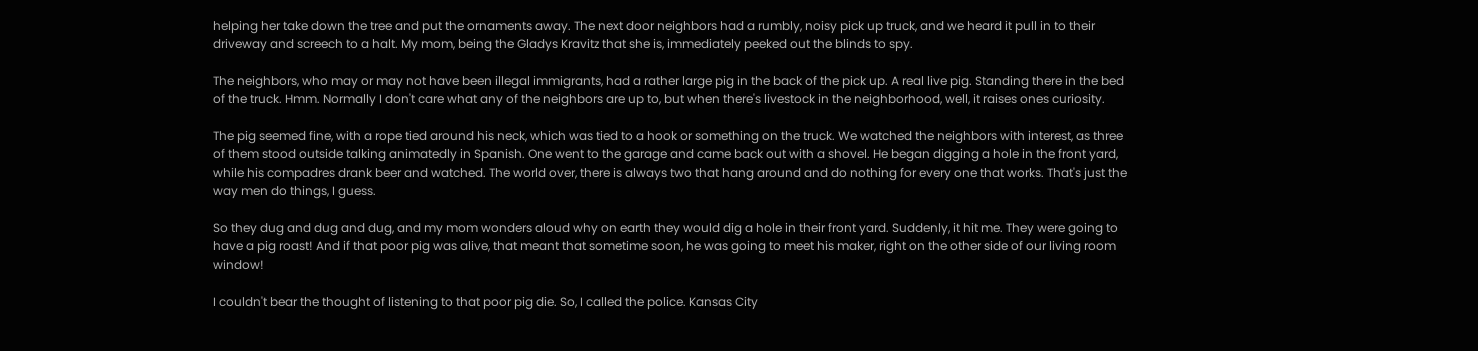helping her take down the tree and put the ornaments away. The next door neighbors had a rumbly, noisy pick up truck, and we heard it pull in to their driveway and screech to a halt. My mom, being the Gladys Kravitz that she is, immediately peeked out the blinds to spy.

The neighbors, who may or may not have been illegal immigrants, had a rather large pig in the back of the pick up. A real live pig. Standing there in the bed of the truck. Hmm. Normally I don't care what any of the neighbors are up to, but when there's livestock in the neighborhood, well, it raises ones curiosity.

The pig seemed fine, with a rope tied around his neck, which was tied to a hook or something on the truck. We watched the neighbors with interest, as three of them stood outside talking animatedly in Spanish. One went to the garage and came back out with a shovel. He began digging a hole in the front yard, while his compadres drank beer and watched. The world over, there is always two that hang around and do nothing for every one that works. That's just the way men do things, I guess.

So they dug and dug and dug, and my mom wonders aloud why on earth they would dig a hole in their front yard. Suddenly, it hit me. They were going to have a pig roast! And if that poor pig was alive, that meant that sometime soon, he was going to meet his maker, right on the other side of our living room window!

I couldn't bear the thought of listening to that poor pig die. So, I called the police. Kansas City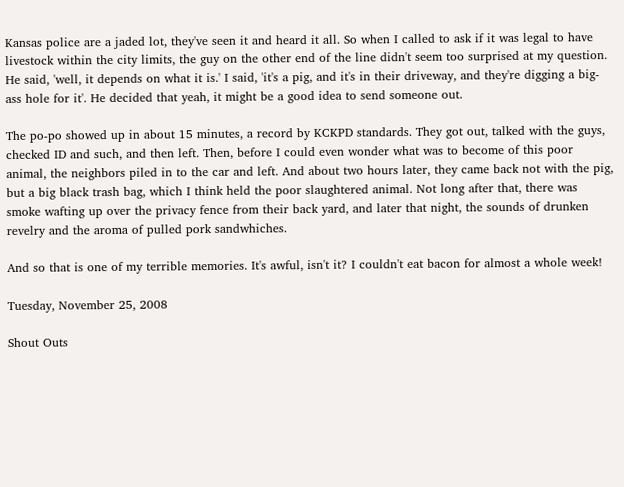Kansas police are a jaded lot, they've seen it and heard it all. So when I called to ask if it was legal to have livestock within the city limits, the guy on the other end of the line didn't seem too surprised at my question. He said, 'well, it depends on what it is.' I said, 'it's a pig, and it's in their driveway, and they're digging a big-ass hole for it'. He decided that yeah, it might be a good idea to send someone out.

The po-po showed up in about 15 minutes, a record by KCKPD standards. They got out, talked with the guys, checked ID and such, and then left. Then, before I could even wonder what was to become of this poor animal, the neighbors piled in to the car and left. And about two hours later, they came back not with the pig, but a big black trash bag, which I think held the poor slaughtered animal. Not long after that, there was smoke wafting up over the privacy fence from their back yard, and later that night, the sounds of drunken revelry and the aroma of pulled pork sandwhiches.

And so that is one of my terrible memories. It's awful, isn't it? I couldn't eat bacon for almost a whole week!

Tuesday, November 25, 2008

Shout Outs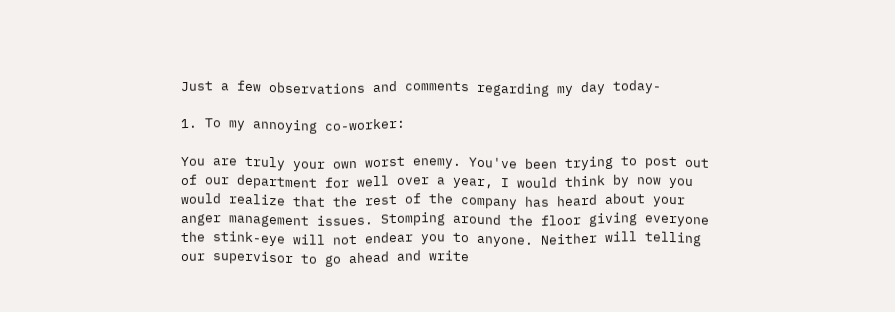Just a few observations and comments regarding my day today-

1. To my annoying co-worker:

You are truly your own worst enemy. You've been trying to post out of our department for well over a year, I would think by now you would realize that the rest of the company has heard about your anger management issues. Stomping around the floor giving everyone the stink-eye will not endear you to anyone. Neither will telling our supervisor to go ahead and write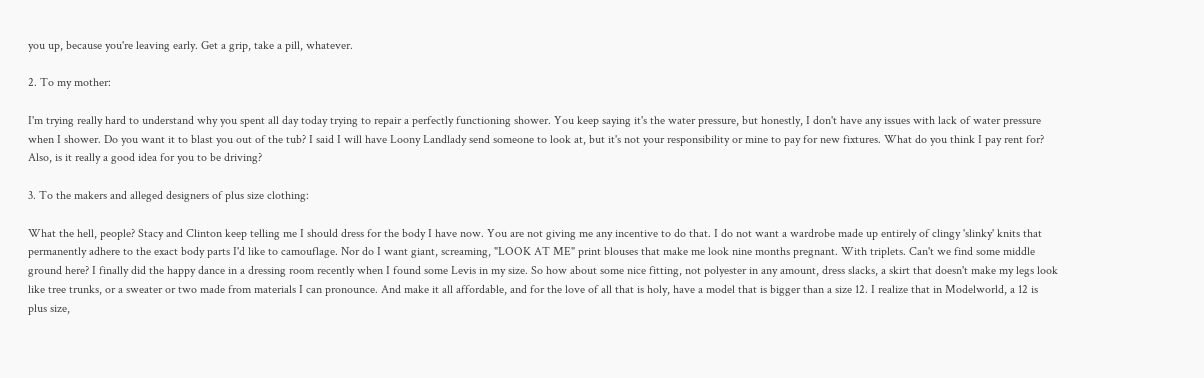you up, because you're leaving early. Get a grip, take a pill, whatever.

2. To my mother:

I'm trying really hard to understand why you spent all day today trying to repair a perfectly functioning shower. You keep saying it's the water pressure, but honestly, I don't have any issues with lack of water pressure when I shower. Do you want it to blast you out of the tub? I said I will have Loony Landlady send someone to look at, but it's not your responsibility or mine to pay for new fixtures. What do you think I pay rent for? Also, is it really a good idea for you to be driving?

3. To the makers and alleged designers of plus size clothing:

What the hell, people? Stacy and Clinton keep telling me I should dress for the body I have now. You are not giving me any incentive to do that. I do not want a wardrobe made up entirely of clingy 'slinky' knits that permanently adhere to the exact body parts I'd like to camouflage. Nor do I want giant, screaming, "LOOK AT ME" print blouses that make me look nine months pregnant. With triplets. Can't we find some middle ground here? I finally did the happy dance in a dressing room recently when I found some Levis in my size. So how about some nice fitting, not polyester in any amount, dress slacks, a skirt that doesn't make my legs look like tree trunks, or a sweater or two made from materials I can pronounce. And make it all affordable, and for the love of all that is holy, have a model that is bigger than a size 12. I realize that in Modelworld, a 12 is plus size,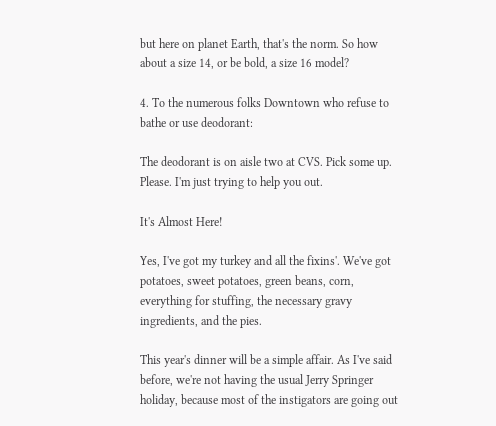but here on planet Earth, that's the norm. So how about a size 14, or be bold, a size 16 model?

4. To the numerous folks Downtown who refuse to bathe or use deodorant:

The deodorant is on aisle two at CVS. Pick some up. Please. I'm just trying to help you out.

It's Almost Here!

Yes, I've got my turkey and all the fixins'. We've got potatoes, sweet potatoes, green beans, corn, everything for stuffing, the necessary gravy ingredients, and the pies.

This year's dinner will be a simple affair. As I've said before, we're not having the usual Jerry Springer holiday, because most of the instigators are going out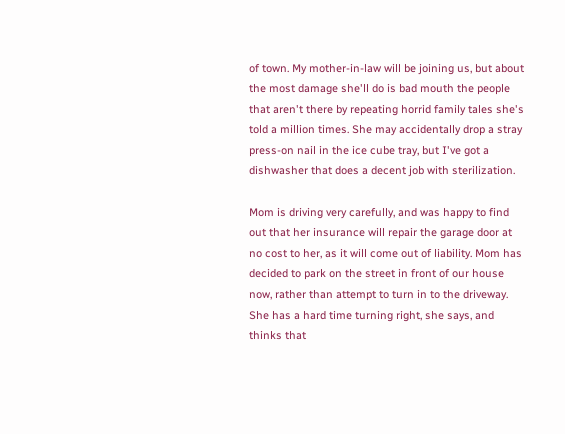of town. My mother-in-law will be joining us, but about the most damage she'll do is bad mouth the people that aren't there by repeating horrid family tales she's told a million times. She may accidentally drop a stray press-on nail in the ice cube tray, but I've got a dishwasher that does a decent job with sterilization.

Mom is driving very carefully, and was happy to find out that her insurance will repair the garage door at no cost to her, as it will come out of liability. Mom has decided to park on the street in front of our house now, rather than attempt to turn in to the driveway. She has a hard time turning right, she says, and thinks that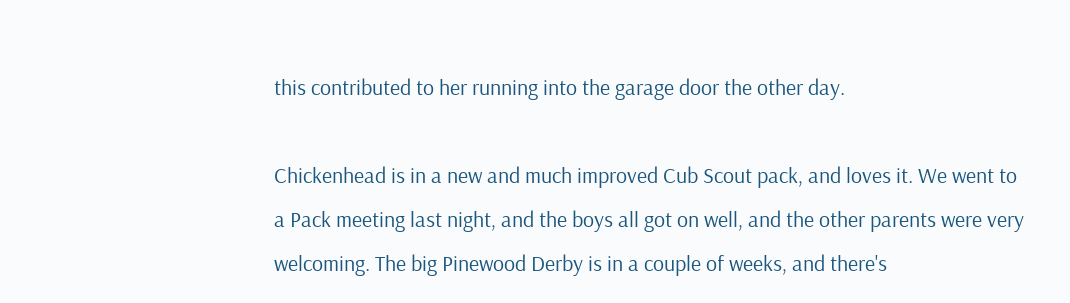this contributed to her running into the garage door the other day.

Chickenhead is in a new and much improved Cub Scout pack, and loves it. We went to a Pack meeting last night, and the boys all got on well, and the other parents were very welcoming. The big Pinewood Derby is in a couple of weeks, and there's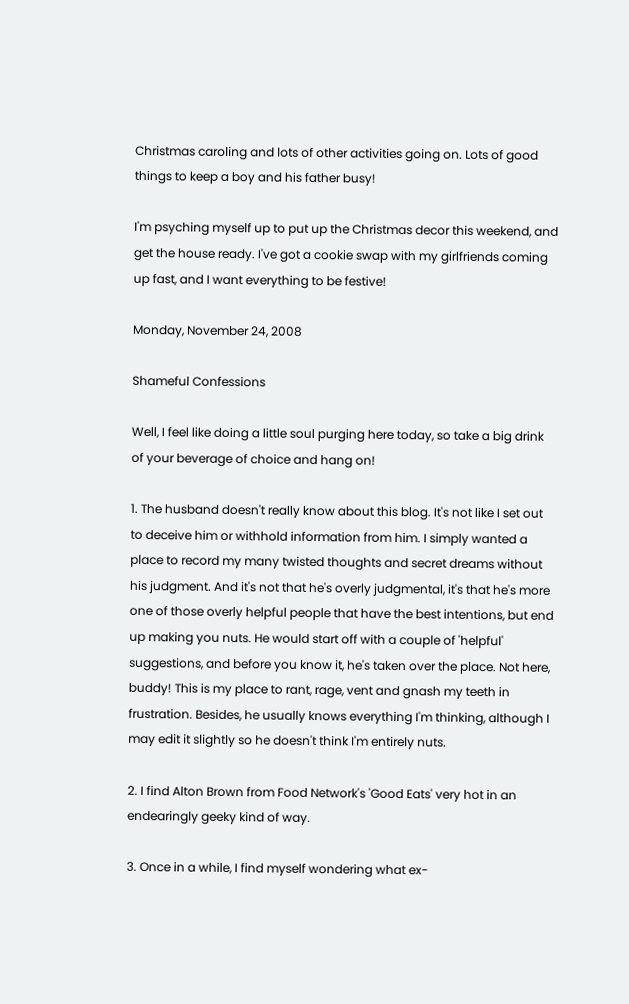Christmas caroling and lots of other activities going on. Lots of good things to keep a boy and his father busy!

I'm psyching myself up to put up the Christmas decor this weekend, and get the house ready. I've got a cookie swap with my girlfriends coming up fast, and I want everything to be festive!

Monday, November 24, 2008

Shameful Confessions

Well, I feel like doing a little soul purging here today, so take a big drink of your beverage of choice and hang on!

1. The husband doesn't really know about this blog. It's not like I set out to deceive him or withhold information from him. I simply wanted a place to record my many twisted thoughts and secret dreams without his judgment. And it's not that he's overly judgmental, it's that he's more one of those overly helpful people that have the best intentions, but end up making you nuts. He would start off with a couple of 'helpful' suggestions, and before you know it, he's taken over the place. Not here, buddy! This is my place to rant, rage, vent and gnash my teeth in frustration. Besides, he usually knows everything I'm thinking, although I may edit it slightly so he doesn't think I'm entirely nuts.

2. I find Alton Brown from Food Network's 'Good Eats' very hot in an endearingly geeky kind of way.

3. Once in a while, I find myself wondering what ex-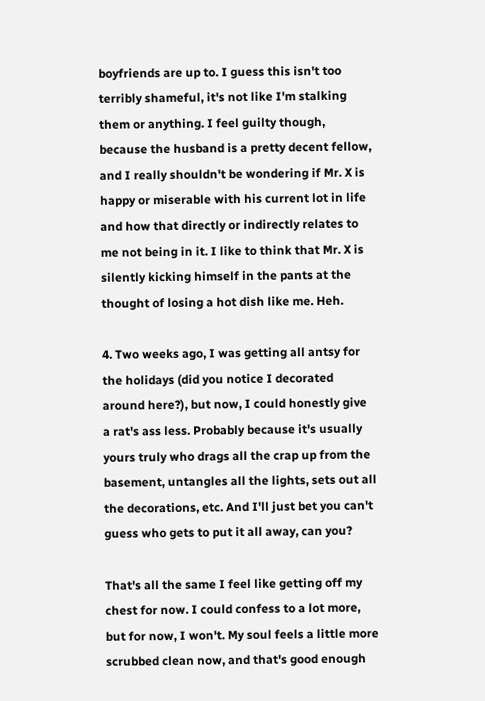boyfriends are up to. I guess this isn't too terribly shameful, it's not like I'm stalking them or anything. I feel guilty though, because the husband is a pretty decent fellow, and I really shouldn't be wondering if Mr. X is happy or miserable with his current lot in life and how that directly or indirectly relates to me not being in it. I like to think that Mr. X is silently kicking himself in the pants at the thought of losing a hot dish like me. Heh.

4. Two weeks ago, I was getting all antsy for the holidays (did you notice I decorated around here?), but now, I could honestly give a rat's ass less. Probably because it's usually yours truly who drags all the crap up from the basement, untangles all the lights, sets out all the decorations, etc. And I'll just bet you can't guess who gets to put it all away, can you?

That's all the same I feel like getting off my chest for now. I could confess to a lot more, but for now, I won't. My soul feels a little more scrubbed clean now, and that's good enough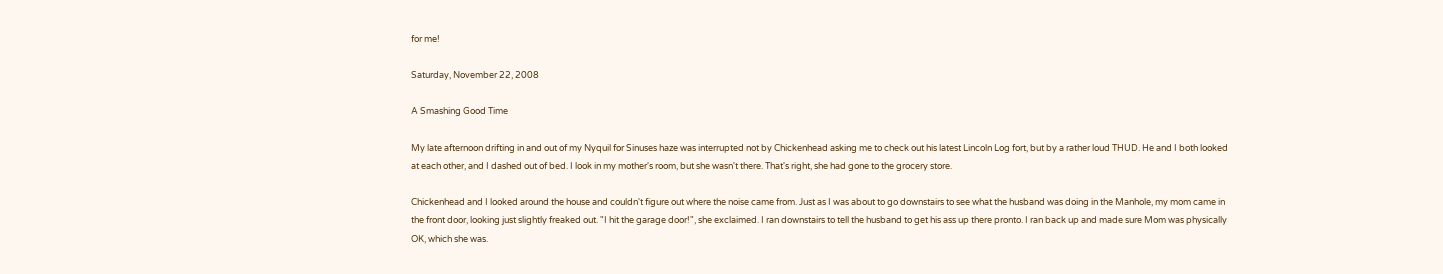for me!

Saturday, November 22, 2008

A Smashing Good Time

My late afternoon drifting in and out of my Nyquil for Sinuses haze was interrupted not by Chickenhead asking me to check out his latest Lincoln Log fort, but by a rather loud THUD. He and I both looked at each other, and I dashed out of bed. I look in my mother's room, but she wasn't there. That's right, she had gone to the grocery store.

Chickenhead and I looked around the house and couldn't figure out where the noise came from. Just as I was about to go downstairs to see what the husband was doing in the Manhole, my mom came in the front door, looking just slightly freaked out. "I hit the garage door!", she exclaimed. I ran downstairs to tell the husband to get his ass up there pronto. I ran back up and made sure Mom was physically OK, which she was.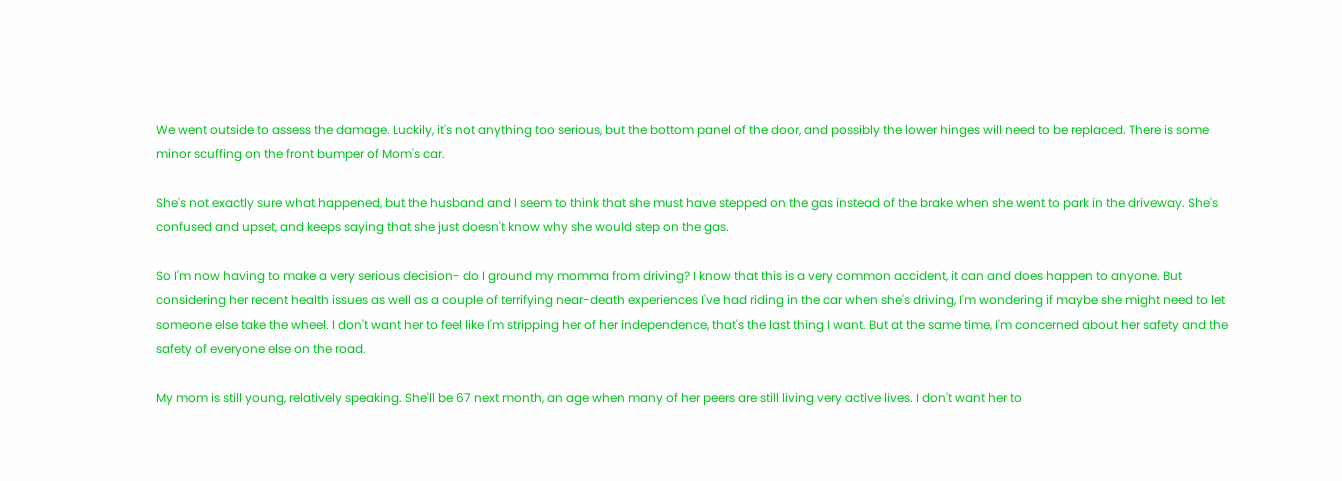We went outside to assess the damage. Luckily, it's not anything too serious, but the bottom panel of the door, and possibly the lower hinges will need to be replaced. There is some minor scuffing on the front bumper of Mom's car.

She's not exactly sure what happened, but the husband and I seem to think that she must have stepped on the gas instead of the brake when she went to park in the driveway. She's confused and upset, and keeps saying that she just doesn't know why she would step on the gas.

So I'm now having to make a very serious decision- do I ground my momma from driving? I know that this is a very common accident, it can and does happen to anyone. But considering her recent health issues as well as a couple of terrifying near-death experiences I've had riding in the car when she's driving, I'm wondering if maybe she might need to let someone else take the wheel. I don't want her to feel like I'm stripping her of her independence, that's the last thing I want. But at the same time, I'm concerned about her safety and the safety of everyone else on the road.

My mom is still young, relatively speaking. She'll be 67 next month, an age when many of her peers are still living very active lives. I don't want her to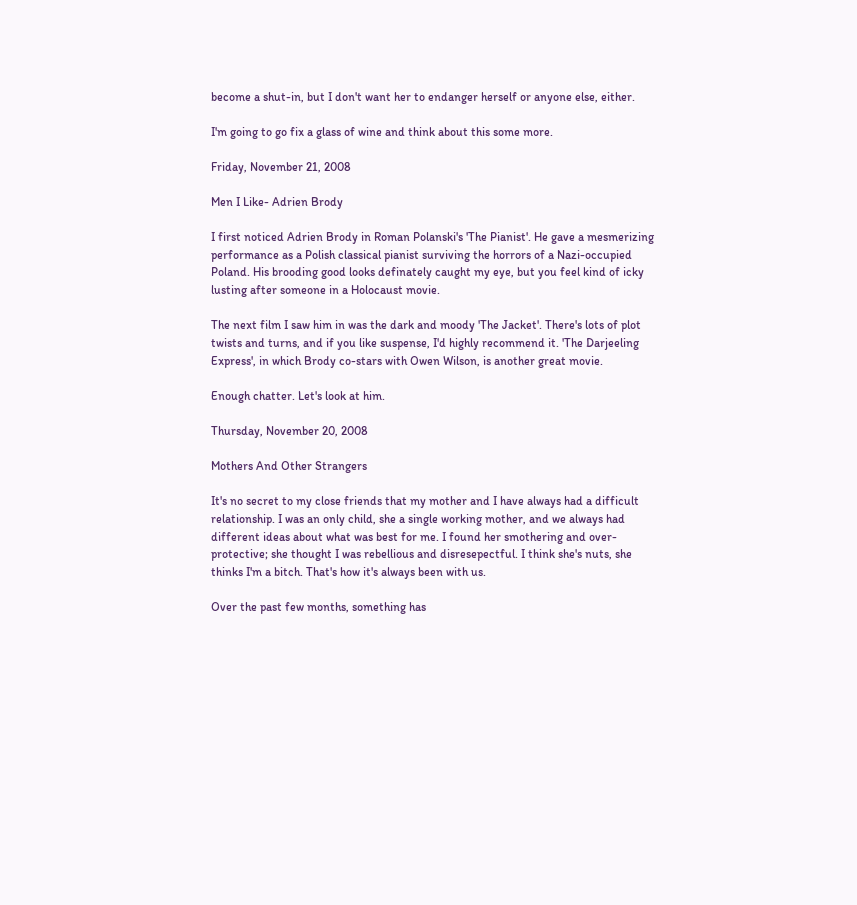become a shut-in, but I don't want her to endanger herself or anyone else, either.

I'm going to go fix a glass of wine and think about this some more.

Friday, November 21, 2008

Men I Like- Adrien Brody

I first noticed Adrien Brody in Roman Polanski's 'The Pianist'. He gave a mesmerizing performance as a Polish classical pianist surviving the horrors of a Nazi-occupied Poland. His brooding good looks definately caught my eye, but you feel kind of icky lusting after someone in a Holocaust movie.

The next film I saw him in was the dark and moody 'The Jacket'. There's lots of plot twists and turns, and if you like suspense, I'd highly recommend it. 'The Darjeeling Express', in which Brody co-stars with Owen Wilson, is another great movie.

Enough chatter. Let's look at him.

Thursday, November 20, 2008

Mothers And Other Strangers

It's no secret to my close friends that my mother and I have always had a difficult relationship. I was an only child, she a single working mother, and we always had different ideas about what was best for me. I found her smothering and over-protective; she thought I was rebellious and disresepectful. I think she's nuts, she thinks I'm a bitch. That's how it's always been with us.

Over the past few months, something has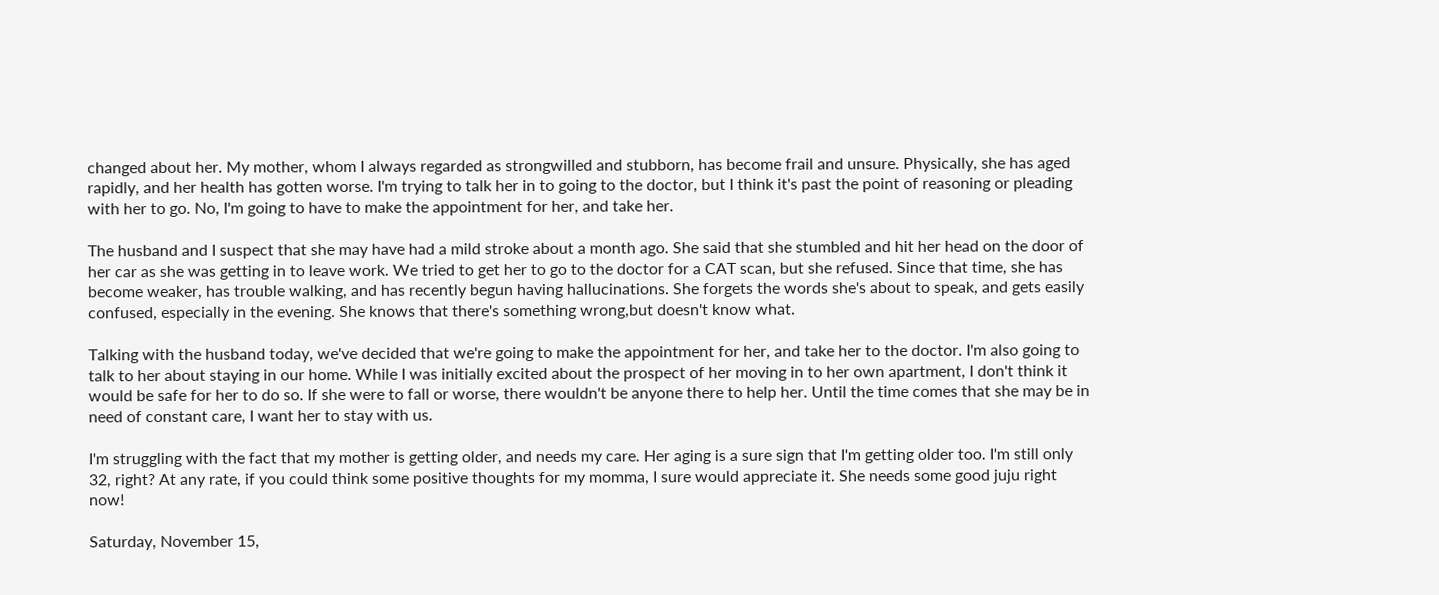changed about her. My mother, whom I always regarded as strongwilled and stubborn, has become frail and unsure. Physically, she has aged rapidly, and her health has gotten worse. I'm trying to talk her in to going to the doctor, but I think it's past the point of reasoning or pleading with her to go. No, I'm going to have to make the appointment for her, and take her.

The husband and I suspect that she may have had a mild stroke about a month ago. She said that she stumbled and hit her head on the door of her car as she was getting in to leave work. We tried to get her to go to the doctor for a CAT scan, but she refused. Since that time, she has become weaker, has trouble walking, and has recently begun having hallucinations. She forgets the words she's about to speak, and gets easily confused, especially in the evening. She knows that there's something wrong,but doesn't know what.

Talking with the husband today, we've decided that we're going to make the appointment for her, and take her to the doctor. I'm also going to talk to her about staying in our home. While I was initially excited about the prospect of her moving in to her own apartment, I don't think it would be safe for her to do so. If she were to fall or worse, there wouldn't be anyone there to help her. Until the time comes that she may be in need of constant care, I want her to stay with us.

I'm struggling with the fact that my mother is getting older, and needs my care. Her aging is a sure sign that I'm getting older too. I'm still only 32, right? At any rate, if you could think some positive thoughts for my momma, I sure would appreciate it. She needs some good juju right now!

Saturday, November 15,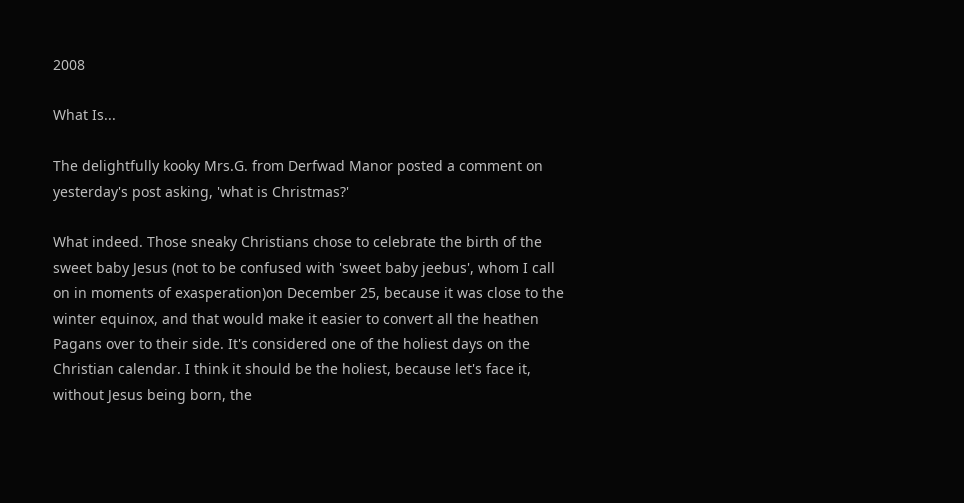2008

What Is...

The delightfully kooky Mrs.G. from Derfwad Manor posted a comment on yesterday's post asking, 'what is Christmas?'

What indeed. Those sneaky Christians chose to celebrate the birth of the sweet baby Jesus (not to be confused with 'sweet baby jeebus', whom I call on in moments of exasperation)on December 25, because it was close to the winter equinox, and that would make it easier to convert all the heathen Pagans over to their side. It's considered one of the holiest days on the Christian calendar. I think it should be the holiest, because let's face it, without Jesus being born, the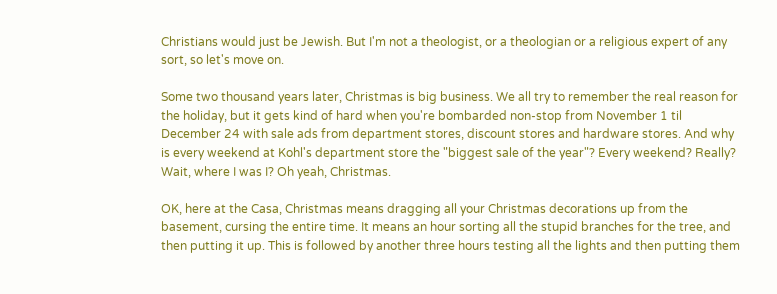Christians would just be Jewish. But I'm not a theologist, or a theologian or a religious expert of any sort, so let's move on.

Some two thousand years later, Christmas is big business. We all try to remember the real reason for the holiday, but it gets kind of hard when you're bombarded non-stop from November 1 til December 24 with sale ads from department stores, discount stores and hardware stores. And why is every weekend at Kohl's department store the "biggest sale of the year"? Every weekend? Really? Wait, where I was I? Oh yeah, Christmas.

OK, here at the Casa, Christmas means dragging all your Christmas decorations up from the basement, cursing the entire time. It means an hour sorting all the stupid branches for the tree, and then putting it up. This is followed by another three hours testing all the lights and then putting them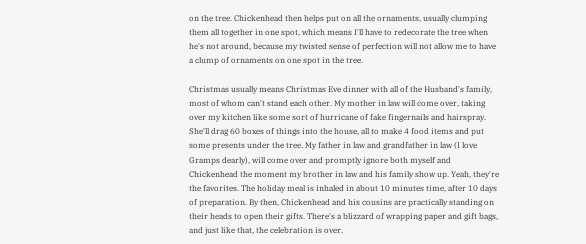on the tree. Chickenhead then helps put on all the ornaments, usually clumping them all together in one spot, which means I'll have to redecorate the tree when he's not around, because my twisted sense of perfection will not allow me to have a clump of ornaments on one spot in the tree.

Christmas usually means Christmas Eve dinner with all of the Husband's family, most of whom can't stand each other. My mother in law will come over, taking over my kitchen like some sort of hurricane of fake fingernails and hairspray. She'll drag 60 boxes of things into the house, all to make 4 food items and put some presents under the tree. My father in law and grandfather in law (I love Gramps dearly), will come over and promptly ignore both myself and Chickenhead the moment my brother in law and his family show up. Yeah, they're the favorites. The holiday meal is inhaled in about 10 minutes time, after 10 days of preparation. By then, Chickenhead and his cousins are practically standing on their heads to open their gifts. There's a blizzard of wrapping paper and gift bags, and just like that, the celebration is over.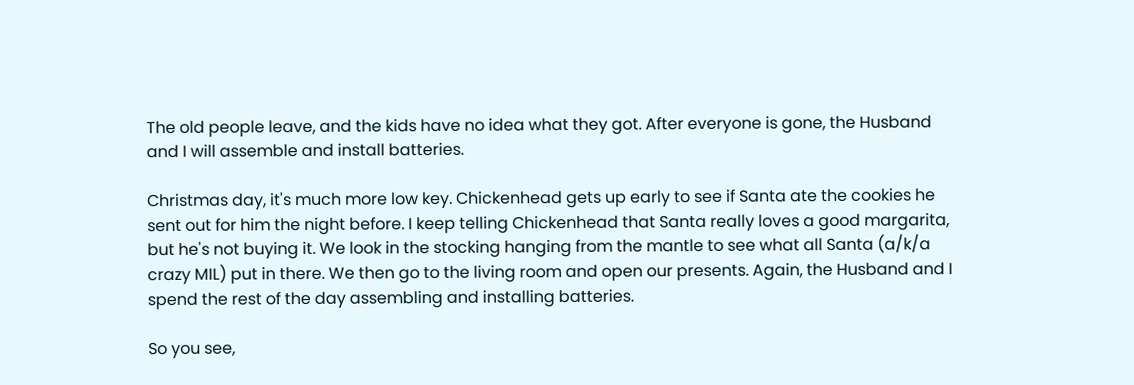The old people leave, and the kids have no idea what they got. After everyone is gone, the Husband and I will assemble and install batteries.

Christmas day, it's much more low key. Chickenhead gets up early to see if Santa ate the cookies he sent out for him the night before. I keep telling Chickenhead that Santa really loves a good margarita, but he's not buying it. We look in the stocking hanging from the mantle to see what all Santa (a/k/a crazy MIL) put in there. We then go to the living room and open our presents. Again, the Husband and I spend the rest of the day assembling and installing batteries.

So you see,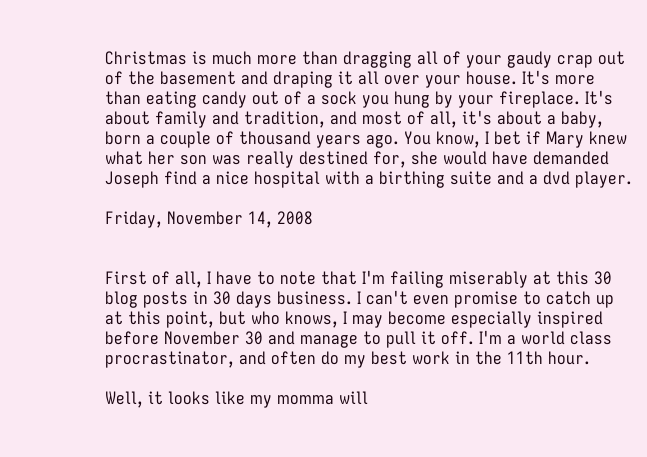Christmas is much more than dragging all of your gaudy crap out of the basement and draping it all over your house. It's more than eating candy out of a sock you hung by your fireplace. It's about family and tradition, and most of all, it's about a baby, born a couple of thousand years ago. You know, I bet if Mary knew what her son was really destined for, she would have demanded Joseph find a nice hospital with a birthing suite and a dvd player.

Friday, November 14, 2008


First of all, I have to note that I'm failing miserably at this 30 blog posts in 30 days business. I can't even promise to catch up at this point, but who knows, I may become especially inspired before November 30 and manage to pull it off. I'm a world class procrastinator, and often do my best work in the 11th hour.

Well, it looks like my momma will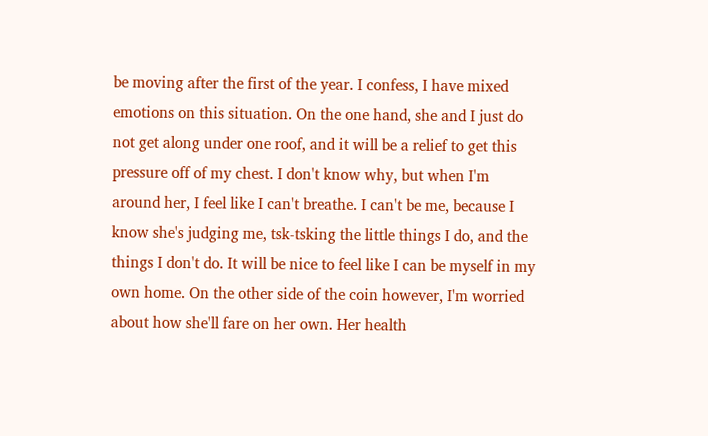be moving after the first of the year. I confess, I have mixed emotions on this situation. On the one hand, she and I just do not get along under one roof, and it will be a relief to get this pressure off of my chest. I don't know why, but when I'm around her, I feel like I can't breathe. I can't be me, because I know she's judging me, tsk-tsking the little things I do, and the things I don't do. It will be nice to feel like I can be myself in my own home. On the other side of the coin however, I'm worried about how she'll fare on her own. Her health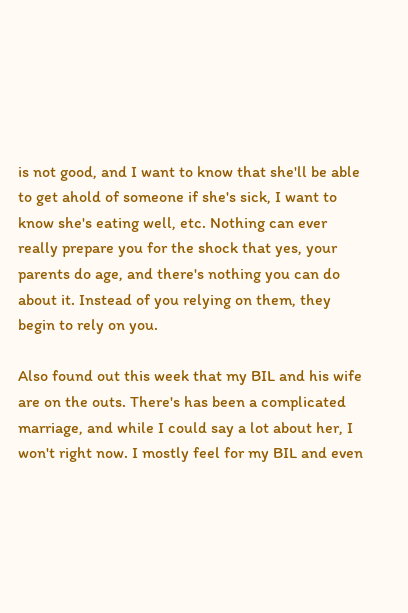is not good, and I want to know that she'll be able to get ahold of someone if she's sick, I want to know she's eating well, etc. Nothing can ever really prepare you for the shock that yes, your parents do age, and there's nothing you can do about it. Instead of you relying on them, they begin to rely on you.

Also found out this week that my BIL and his wife are on the outs. There's has been a complicated marriage, and while I could say a lot about her, I won't right now. I mostly feel for my BIL and even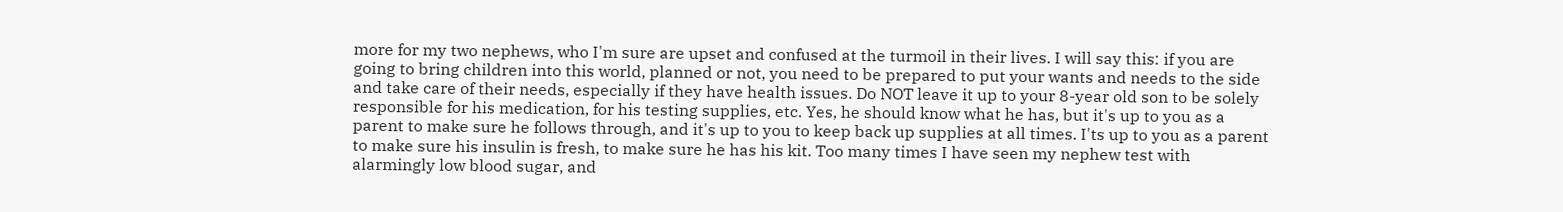more for my two nephews, who I'm sure are upset and confused at the turmoil in their lives. I will say this: if you are going to bring children into this world, planned or not, you need to be prepared to put your wants and needs to the side and take care of their needs, especially if they have health issues. Do NOT leave it up to your 8-year old son to be solely responsible for his medication, for his testing supplies, etc. Yes, he should know what he has, but it's up to you as a parent to make sure he follows through, and it's up to you to keep back up supplies at all times. I'ts up to you as a parent to make sure his insulin is fresh, to make sure he has his kit. Too many times I have seen my nephew test with alarmingly low blood sugar, and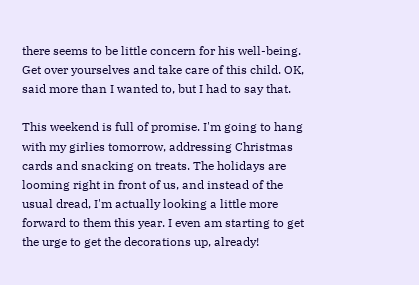there seems to be little concern for his well-being. Get over yourselves and take care of this child. OK, said more than I wanted to, but I had to say that.

This weekend is full of promise. I'm going to hang with my girlies tomorrow, addressing Christmas cards and snacking on treats. The holidays are looming right in front of us, and instead of the usual dread, I'm actually looking a little more forward to them this year. I even am starting to get the urge to get the decorations up, already!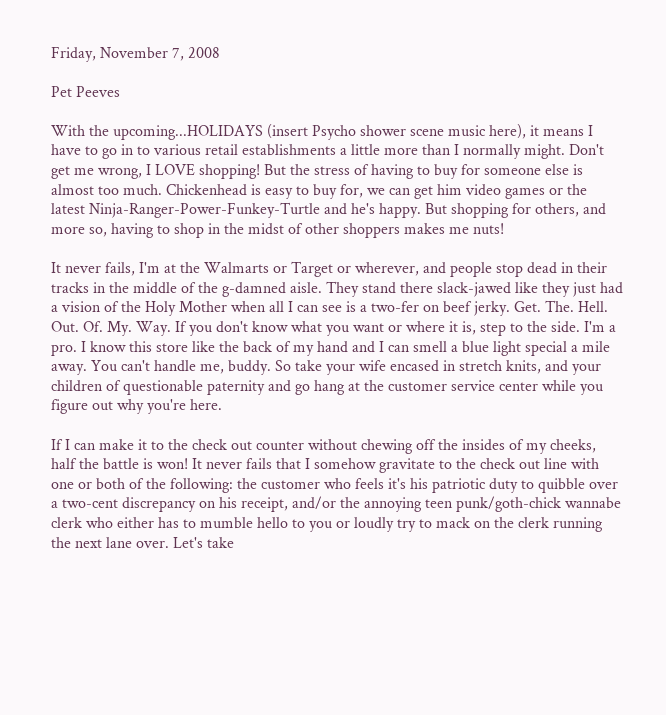Friday, November 7, 2008

Pet Peeves

With the upcoming...HOLIDAYS (insert Psycho shower scene music here), it means I have to go in to various retail establishments a little more than I normally might. Don't get me wrong, I LOVE shopping! But the stress of having to buy for someone else is almost too much. Chickenhead is easy to buy for, we can get him video games or the latest Ninja-Ranger-Power-Funkey-Turtle and he's happy. But shopping for others, and more so, having to shop in the midst of other shoppers makes me nuts!

It never fails, I'm at the Walmarts or Target or wherever, and people stop dead in their tracks in the middle of the g-damned aisle. They stand there slack-jawed like they just had a vision of the Holy Mother when all I can see is a two-fer on beef jerky. Get. The. Hell. Out. Of. My. Way. If you don't know what you want or where it is, step to the side. I'm a pro. I know this store like the back of my hand and I can smell a blue light special a mile away. You can't handle me, buddy. So take your wife encased in stretch knits, and your children of questionable paternity and go hang at the customer service center while you figure out why you're here.

If I can make it to the check out counter without chewing off the insides of my cheeks, half the battle is won! It never fails that I somehow gravitate to the check out line with one or both of the following: the customer who feels it's his patriotic duty to quibble over a two-cent discrepancy on his receipt, and/or the annoying teen punk/goth-chick wannabe clerk who either has to mumble hello to you or loudly try to mack on the clerk running the next lane over. Let's take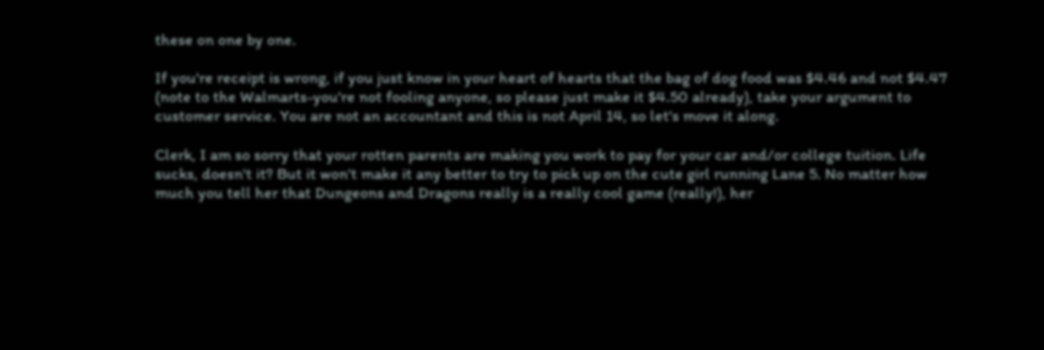these on one by one.

If you're receipt is wrong, if you just know in your heart of hearts that the bag of dog food was $4.46 and not $4.47 (note to the Walmarts-you're not fooling anyone, so please just make it $4.50 already), take your argument to customer service. You are not an accountant and this is not April 14, so let's move it along.

Clerk, I am so sorry that your rotten parents are making you work to pay for your car and/or college tuition. Life sucks, doesn't it? But it won't make it any better to try to pick up on the cute girl running Lane 5. No matter how much you tell her that Dungeons and Dragons really is a really cool game (really!), her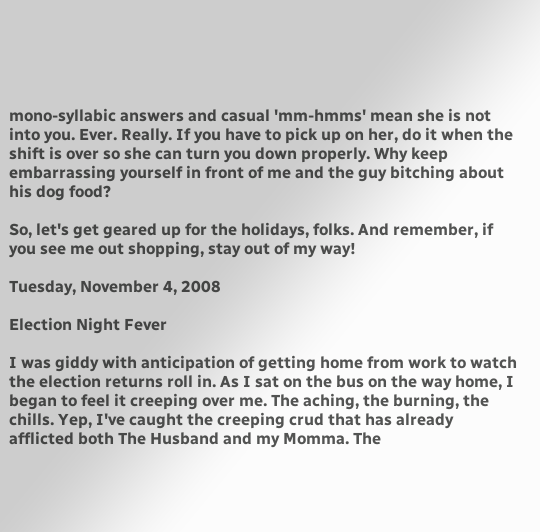mono-syllabic answers and casual 'mm-hmms' mean she is not into you. Ever. Really. If you have to pick up on her, do it when the shift is over so she can turn you down properly. Why keep embarrassing yourself in front of me and the guy bitching about his dog food?

So, let's get geared up for the holidays, folks. And remember, if you see me out shopping, stay out of my way!

Tuesday, November 4, 2008

Election Night Fever

I was giddy with anticipation of getting home from work to watch the election returns roll in. As I sat on the bus on the way home, I began to feel it creeping over me. The aching, the burning, the chills. Yep, I've caught the creeping crud that has already afflicted both The Husband and my Momma. The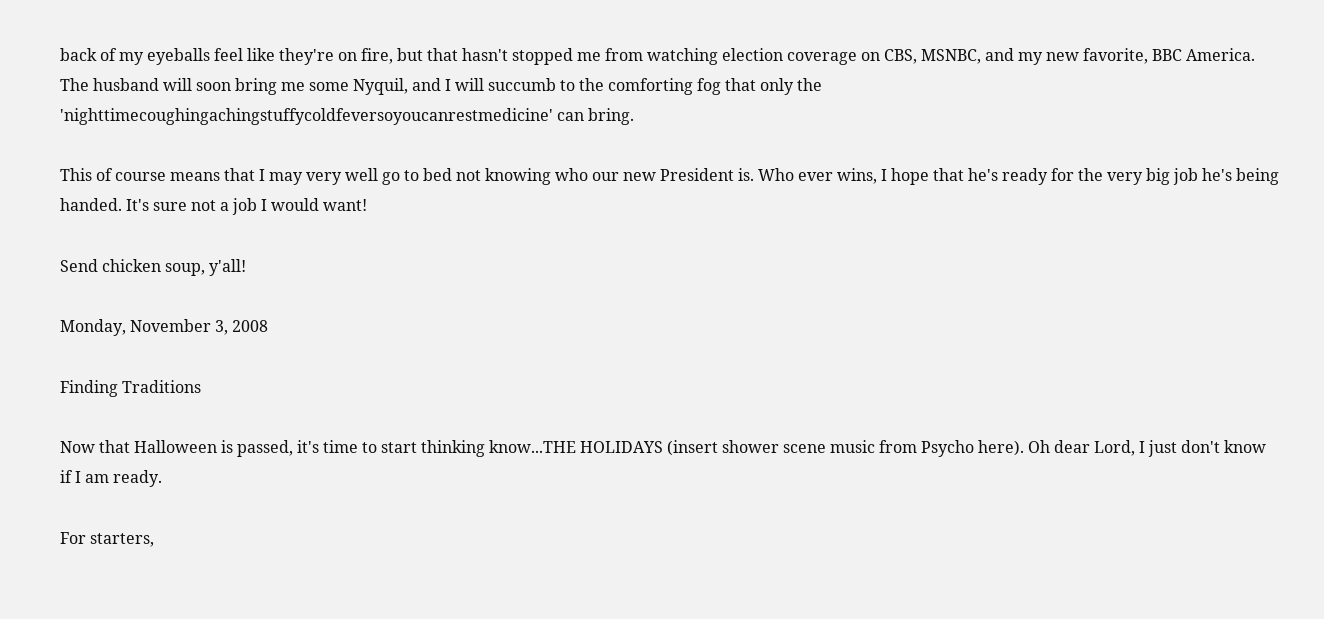back of my eyeballs feel like they're on fire, but that hasn't stopped me from watching election coverage on CBS, MSNBC, and my new favorite, BBC America. The husband will soon bring me some Nyquil, and I will succumb to the comforting fog that only the 'nighttimecoughingachingstuffycoldfeversoyoucanrestmedicine' can bring.

This of course means that I may very well go to bed not knowing who our new President is. Who ever wins, I hope that he's ready for the very big job he's being handed. It's sure not a job I would want!

Send chicken soup, y'all!

Monday, November 3, 2008

Finding Traditions

Now that Halloween is passed, it's time to start thinking know...THE HOLIDAYS (insert shower scene music from Psycho here). Oh dear Lord, I just don't know if I am ready.

For starters,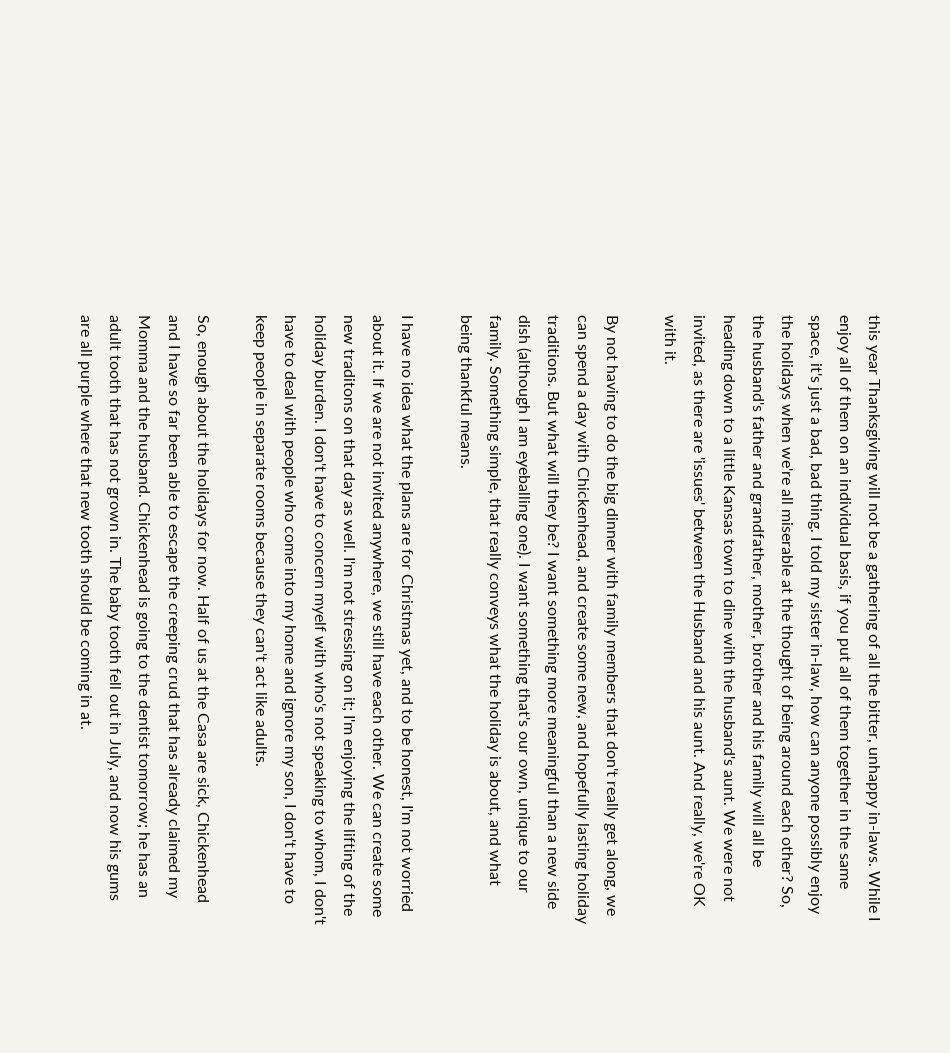this year Thanksgiving will not be a gathering of all the bitter, unhappy in-laws. While I enjoy all of them on an individual basis, if you put all of them together in the same space, it's just a bad, bad thing. I told my sister in-law, how can anyone possibly enjoy the holidays when we're all miserable at the thought of being around each other? So, the husband's father and grandfather, mother, brother and his family will all be heading down to a little Kansas town to dine with the husband's aunt. We were not invited, as there are 'issues' between the Husband and his aunt. And really, we're OK with it.

By not having to do the big dinner with family members that don't really get along, we can spend a day with Chickenhead, and create some new, and hopefully lasting holiday traditions. But what will they be? I want something more meaningful than a new side dish (although I am eyeballing one). I want something that's our own, unique to our family. Something simple, that really conveys what the holiday is about, and what being thankful means.

I have no idea what the plans are for Christmas yet, and to be honest, I'm not worried about it. If we are not invited anywhere, we still have each other. We can create some new traditons on that day as well. I'm not stressing on it; I'm enjoying the lifting of the holiday burden. I don't have to concern myelf with who's not speaking to whom, I don't have to deal with people who come into my home and ignore my son, I don't have to keep people in separate rooms because they can't act like adults.

So, enough about the holidays for now. Half of us at the Casa are sick, Chickenhead and I have so far been able to escape the creeping crud that has already claimed my Momma and the husband. Chickenhead is going to the dentist tomorrow; he has an adult tooth that has not grown in. The baby tooth fell out in July, and now his gums are all purple where that new tooth should be coming in at.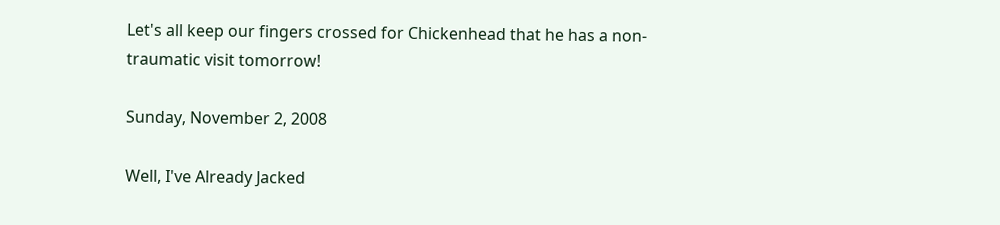Let's all keep our fingers crossed for Chickenhead that he has a non-traumatic visit tomorrow!

Sunday, November 2, 2008

Well, I've Already Jacked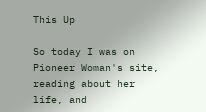This Up

So today I was on Pioneer Woman's site, reading about her life, and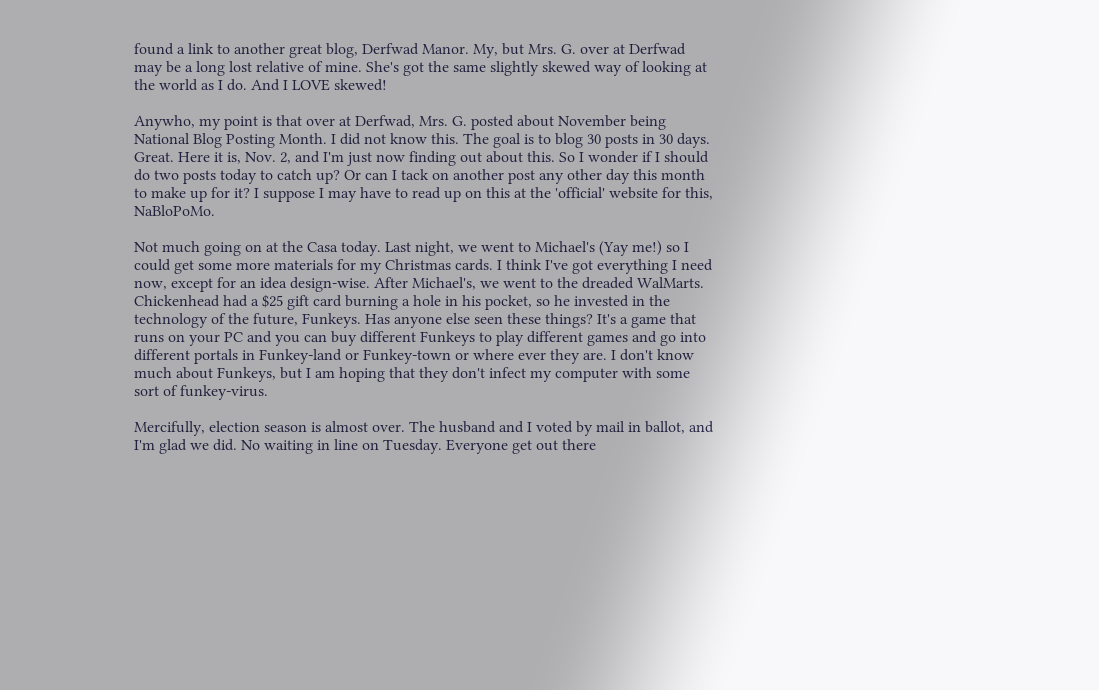found a link to another great blog, Derfwad Manor. My, but Mrs. G. over at Derfwad may be a long lost relative of mine. She's got the same slightly skewed way of looking at the world as I do. And I LOVE skewed!

Anywho, my point is that over at Derfwad, Mrs. G. posted about November being National Blog Posting Month. I did not know this. The goal is to blog 30 posts in 30 days. Great. Here it is, Nov. 2, and I'm just now finding out about this. So I wonder if I should do two posts today to catch up? Or can I tack on another post any other day this month to make up for it? I suppose I may have to read up on this at the 'official' website for this, NaBloPoMo.

Not much going on at the Casa today. Last night, we went to Michael's (Yay me!) so I could get some more materials for my Christmas cards. I think I've got everything I need now, except for an idea design-wise. After Michael's, we went to the dreaded WalMarts. Chickenhead had a $25 gift card burning a hole in his pocket, so he invested in the technology of the future, Funkeys. Has anyone else seen these things? It's a game that runs on your PC and you can buy different Funkeys to play different games and go into different portals in Funkey-land or Funkey-town or where ever they are. I don't know much about Funkeys, but I am hoping that they don't infect my computer with some sort of funkey-virus.

Mercifully, election season is almost over. The husband and I voted by mail in ballot, and I'm glad we did. No waiting in line on Tuesday. Everyone get out there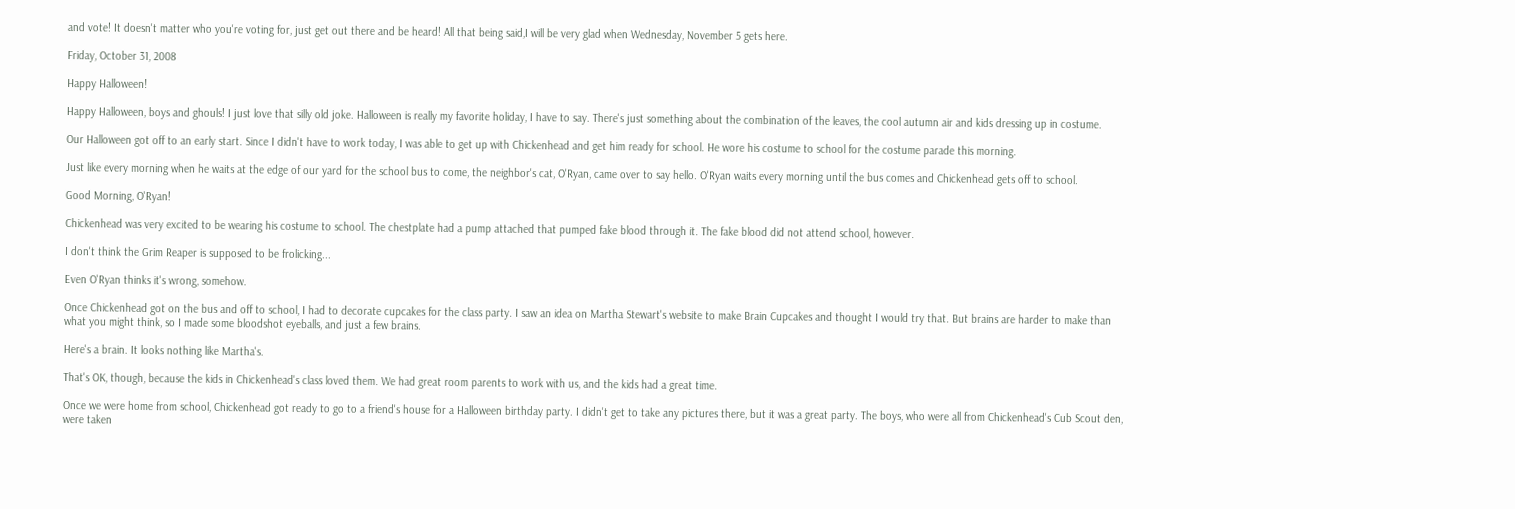and vote! It doesn't matter who you're voting for, just get out there and be heard! All that being said,I will be very glad when Wednesday, November 5 gets here.

Friday, October 31, 2008

Happy Halloween!

Happy Halloween, boys and ghouls! I just love that silly old joke. Halloween is really my favorite holiday, I have to say. There's just something about the combination of the leaves, the cool autumn air and kids dressing up in costume.

Our Halloween got off to an early start. Since I didn't have to work today, I was able to get up with Chickenhead and get him ready for school. He wore his costume to school for the costume parade this morning.

Just like every morning when he waits at the edge of our yard for the school bus to come, the neighbor's cat, O'Ryan, came over to say hello. O'Ryan waits every morning until the bus comes and Chickenhead gets off to school.

Good Morning, O'Ryan!

Chickenhead was very excited to be wearing his costume to school. The chestplate had a pump attached that pumped fake blood through it. The fake blood did not attend school, however.

I don't think the Grim Reaper is supposed to be frolicking...

Even O'Ryan thinks it's wrong, somehow.

Once Chickenhead got on the bus and off to school, I had to decorate cupcakes for the class party. I saw an idea on Martha Stewart's website to make Brain Cupcakes and thought I would try that. But brains are harder to make than what you might think, so I made some bloodshot eyeballs, and just a few brains.

Here's a brain. It looks nothing like Martha's.

That's OK, though, because the kids in Chickenhead's class loved them. We had great room parents to work with us, and the kids had a great time.

Once we were home from school, Chickenhead got ready to go to a friend's house for a Halloween birthday party. I didn't get to take any pictures there, but it was a great party. The boys, who were all from Chickenhead's Cub Scout den, were taken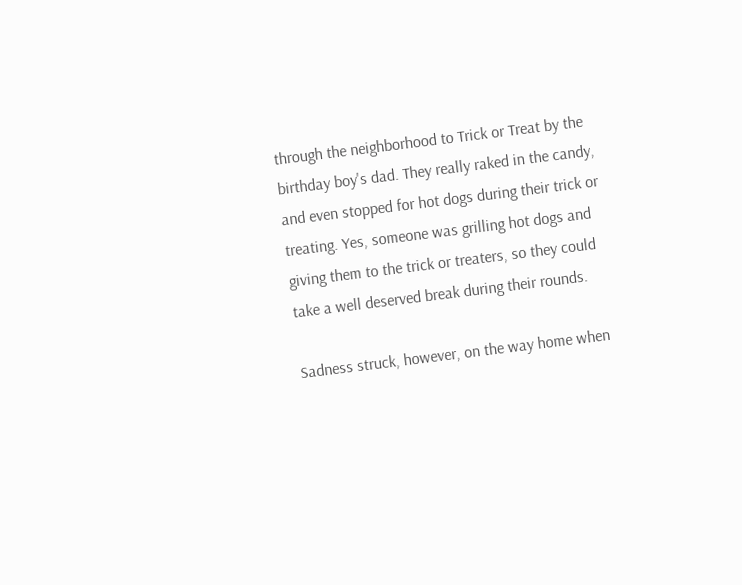through the neighborhood to Trick or Treat by the birthday boy's dad. They really raked in the candy, and even stopped for hot dogs during their trick or treating. Yes, someone was grilling hot dogs and giving them to the trick or treaters, so they could take a well deserved break during their rounds.

Sadness struck, however, on the way home when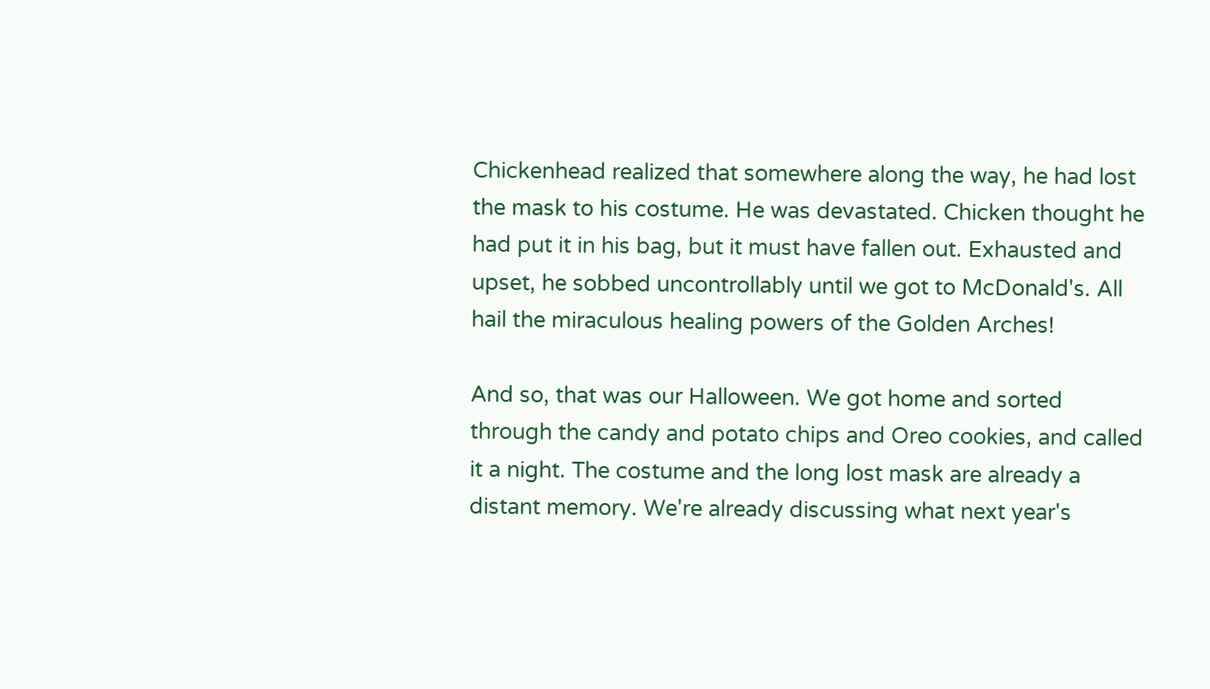Chickenhead realized that somewhere along the way, he had lost the mask to his costume. He was devastated. Chicken thought he had put it in his bag, but it must have fallen out. Exhausted and upset, he sobbed uncontrollably until we got to McDonald's. All hail the miraculous healing powers of the Golden Arches!

And so, that was our Halloween. We got home and sorted through the candy and potato chips and Oreo cookies, and called it a night. The costume and the long lost mask are already a distant memory. We're already discussing what next year's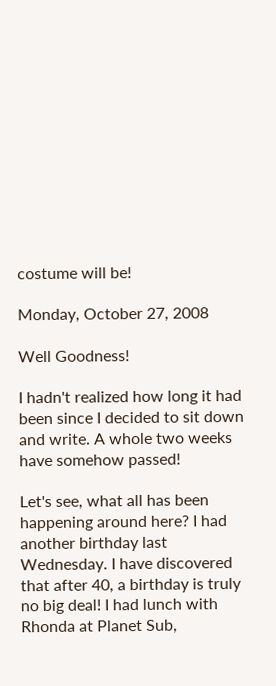costume will be!

Monday, October 27, 2008

Well Goodness!

I hadn't realized how long it had been since I decided to sit down and write. A whole two weeks have somehow passed!

Let's see, what all has been happening around here? I had another birthday last Wednesday. I have discovered that after 40, a birthday is truly no big deal! I had lunch with Rhonda at Planet Sub,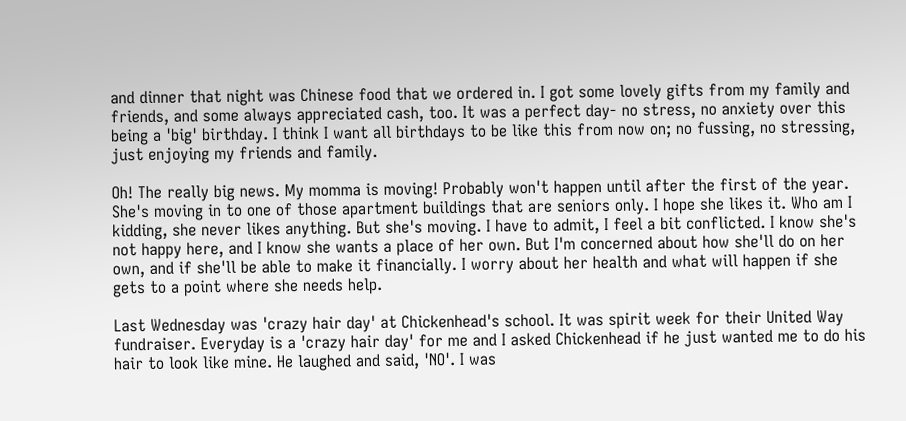and dinner that night was Chinese food that we ordered in. I got some lovely gifts from my family and friends, and some always appreciated cash, too. It was a perfect day- no stress, no anxiety over this being a 'big' birthday. I think I want all birthdays to be like this from now on; no fussing, no stressing, just enjoying my friends and family.

Oh! The really big news. My momma is moving! Probably won't happen until after the first of the year. She's moving in to one of those apartment buildings that are seniors only. I hope she likes it. Who am I kidding, she never likes anything. But she's moving. I have to admit, I feel a bit conflicted. I know she's not happy here, and I know she wants a place of her own. But I'm concerned about how she'll do on her own, and if she'll be able to make it financially. I worry about her health and what will happen if she gets to a point where she needs help.

Last Wednesday was 'crazy hair day' at Chickenhead's school. It was spirit week for their United Way fundraiser. Everyday is a 'crazy hair day' for me and I asked Chickenhead if he just wanted me to do his hair to look like mine. He laughed and said, 'NO'. I was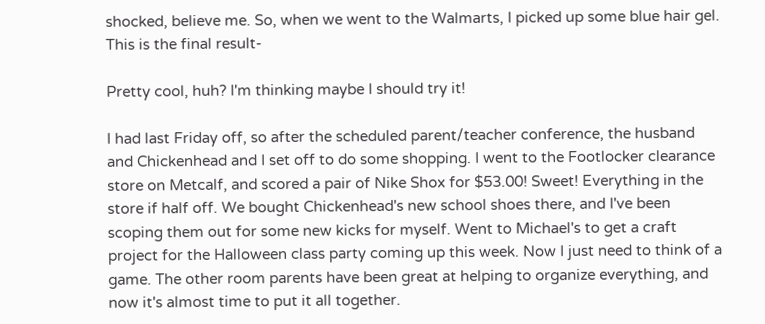shocked, believe me. So, when we went to the Walmarts, I picked up some blue hair gel. This is the final result-

Pretty cool, huh? I'm thinking maybe I should try it!

I had last Friday off, so after the scheduled parent/teacher conference, the husband and Chickenhead and I set off to do some shopping. I went to the Footlocker clearance store on Metcalf, and scored a pair of Nike Shox for $53.00! Sweet! Everything in the store if half off. We bought Chickenhead's new school shoes there, and I've been scoping them out for some new kicks for myself. Went to Michael's to get a craft project for the Halloween class party coming up this week. Now I just need to think of a game. The other room parents have been great at helping to organize everything, and now it's almost time to put it all together.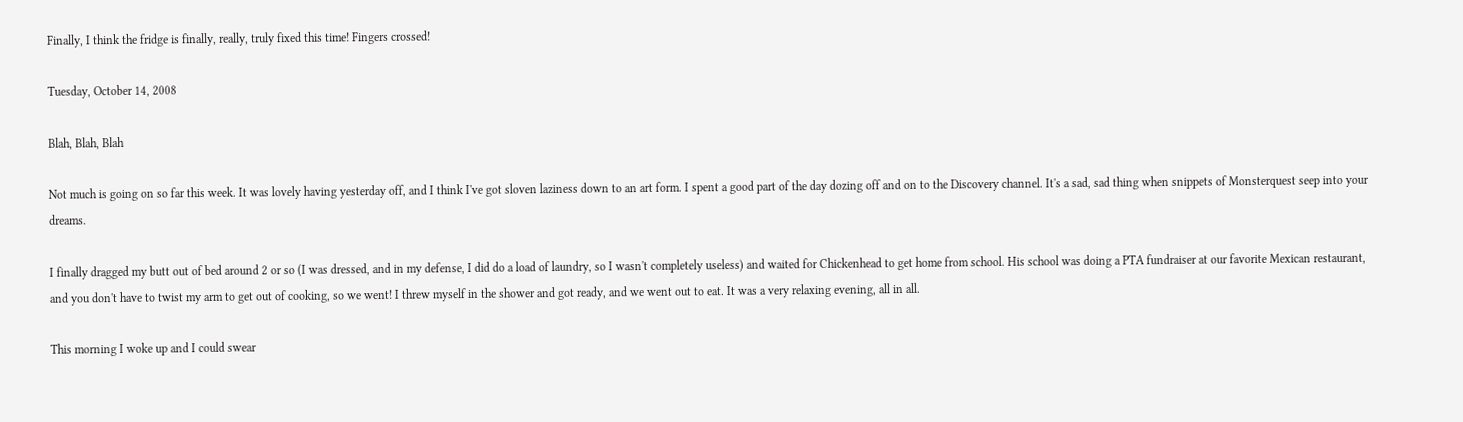Finally, I think the fridge is finally, really, truly fixed this time! Fingers crossed!

Tuesday, October 14, 2008

Blah, Blah, Blah

Not much is going on so far this week. It was lovely having yesterday off, and I think I've got sloven laziness down to an art form. I spent a good part of the day dozing off and on to the Discovery channel. It's a sad, sad thing when snippets of Monsterquest seep into your dreams.

I finally dragged my butt out of bed around 2 or so (I was dressed, and in my defense, I did do a load of laundry, so I wasn't completely useless) and waited for Chickenhead to get home from school. His school was doing a PTA fundraiser at our favorite Mexican restaurant, and you don't have to twist my arm to get out of cooking, so we went! I threw myself in the shower and got ready, and we went out to eat. It was a very relaxing evening, all in all.

This morning I woke up and I could swear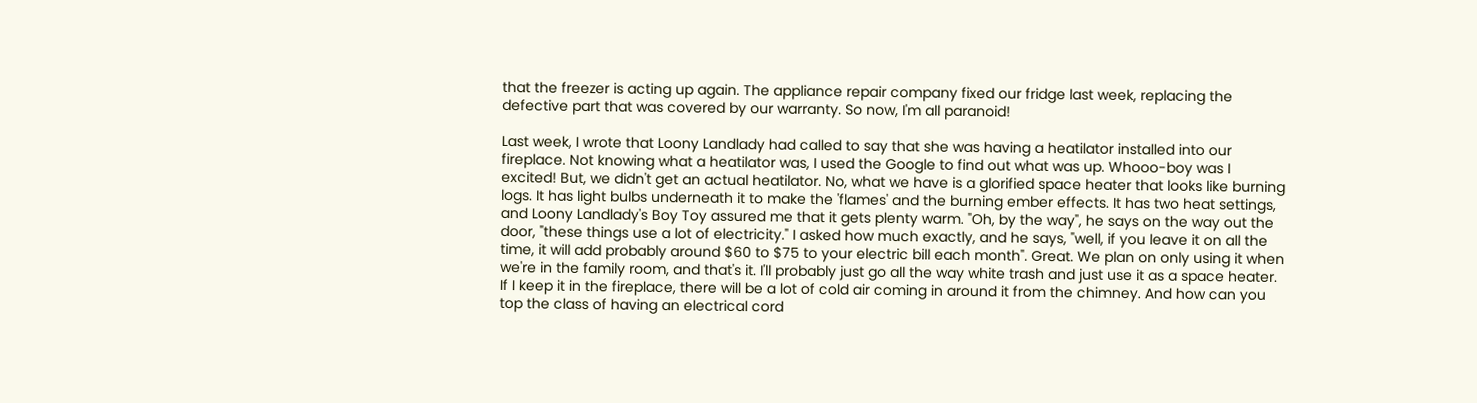that the freezer is acting up again. The appliance repair company fixed our fridge last week, replacing the defective part that was covered by our warranty. So now, I'm all paranoid!

Last week, I wrote that Loony Landlady had called to say that she was having a heatilator installed into our fireplace. Not knowing what a heatilator was, I used the Google to find out what was up. Whooo-boy was I excited! But, we didn't get an actual heatilator. No, what we have is a glorified space heater that looks like burning logs. It has light bulbs underneath it to make the 'flames' and the burning ember effects. It has two heat settings, and Loony Landlady's Boy Toy assured me that it gets plenty warm. "Oh, by the way", he says on the way out the door, "these things use a lot of electricity." I asked how much exactly, and he says, "well, if you leave it on all the time, it will add probably around $60 to $75 to your electric bill each month". Great. We plan on only using it when we're in the family room, and that's it. I'll probably just go all the way white trash and just use it as a space heater. If I keep it in the fireplace, there will be a lot of cold air coming in around it from the chimney. And how can you top the class of having an electrical cord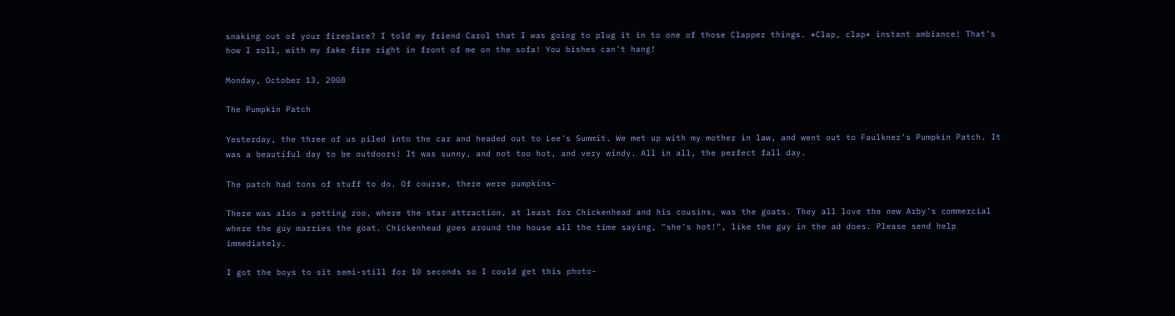snaking out of your fireplace? I told my friend Carol that I was going to plug it in to one of those Clapper things. *Clap, clap* instant ambiance! That's how I roll, with my fake fire right in front of me on the sofa! You bishes can't hang!

Monday, October 13, 2008

The Pumpkin Patch

Yesterday, the three of us piled into the car and headed out to Lee's Summit. We met up with my mother in law, and went out to Faulkner's Pumpkin Patch. It was a beautiful day to be outdoors! It was sunny, and not too hot, and very windy. All in all, the perfect fall day.

The patch had tons of stuff to do. Of course, there were pumpkins-

There was also a petting zoo, where the star attraction, at least for Chickenhead and his cousins, was the goats. They all love the new Arby's commercial where the guy marries the goat. Chickenhead goes around the house all the time saying, "she's hot!", like the guy in the ad does. Please send help immediately.

I got the boys to sit semi-still for 10 seconds so I could get this photo-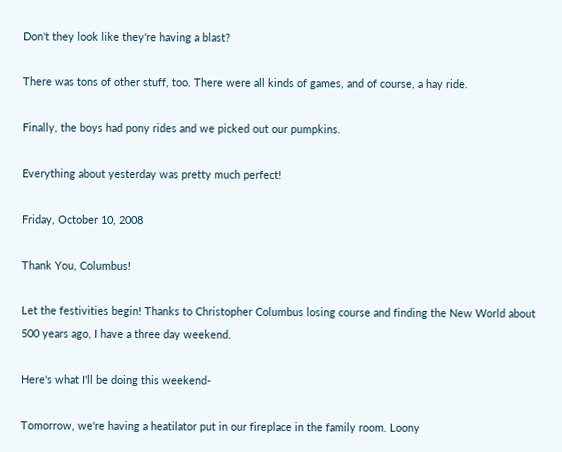Don't they look like they're having a blast?

There was tons of other stuff, too. There were all kinds of games, and of course, a hay ride.

Finally, the boys had pony rides and we picked out our pumpkins.

Everything about yesterday was pretty much perfect!

Friday, October 10, 2008

Thank You, Columbus!

Let the festivities begin! Thanks to Christopher Columbus losing course and finding the New World about 500 years ago, I have a three day weekend.

Here's what I'll be doing this weekend-

Tomorrow, we're having a heatilator put in our fireplace in the family room. Loony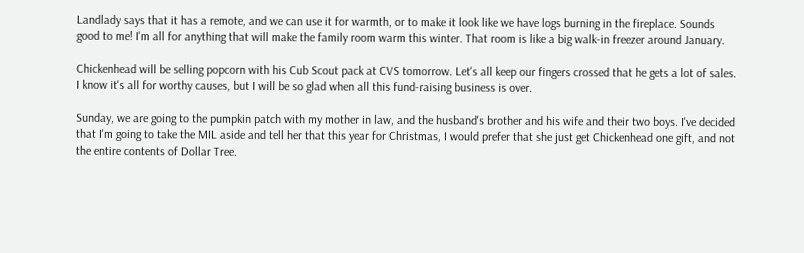Landlady says that it has a remote, and we can use it for warmth, or to make it look like we have logs burning in the fireplace. Sounds good to me! I'm all for anything that will make the family room warm this winter. That room is like a big walk-in freezer around January.

Chickenhead will be selling popcorn with his Cub Scout pack at CVS tomorrow. Let's all keep our fingers crossed that he gets a lot of sales. I know it's all for worthy causes, but I will be so glad when all this fund-raising business is over.

Sunday, we are going to the pumpkin patch with my mother in law, and the husband's brother and his wife and their two boys. I've decided that I'm going to take the MIL aside and tell her that this year for Christmas, I would prefer that she just get Chickenhead one gift, and not the entire contents of Dollar Tree.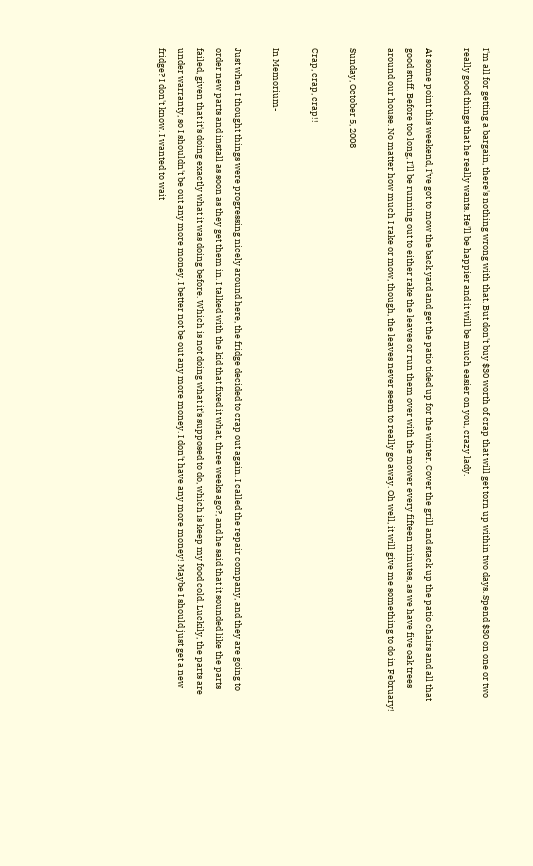I'm all for getting a bargain, there's nothing wrong with that. But don't buy $30 worth of crap that will get torn up within two days. Spend $30 on one or two really good things that he really wants. He'll be happier and it will be much easier on you, crazy lady.

At some point this weekend, I've got to mow the back yard and get the patio tided up for the winter. Cover the grill and stack up the patio chairs and all that good stuff. Before too long, I'll be running out to either rake the leaves or run them over with the mower every fifteen minutes, as we have five oak trees around our house. No matter how much I rake or mow, though, the leaves never seem to really go away. Oh well, it will give me something to do in February!

Sunday, October 5, 2008

Crap, crap, crap!!

In Memorium-

Just when I thought things were progressing nicely around here, the fridge decided to crap out again. I called the repair company, and they are going to order new parts and install as soon as they get them in. I talked with the kid that fixed it what, three weeks ago?, and he said that it sounded like the parts failed, given that it's doing exactly what it was doing before. Which is not doing what it's supposed to do, which is keep my food cold. Luckily, the parts are under warranty, so I shouldn't be out any more money. I better not be out any more money. I don't have any more money! Maybe I should just get a new fridge? I don't know. I wanted to wait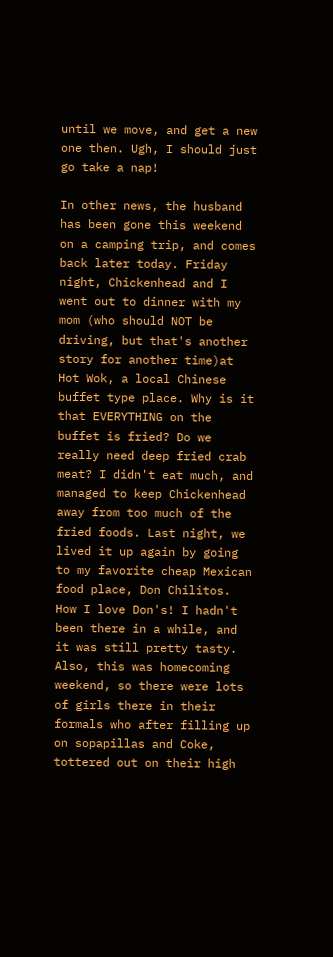until we move, and get a new one then. Ugh, I should just go take a nap!

In other news, the husband has been gone this weekend on a camping trip, and comes back later today. Friday night, Chickenhead and I went out to dinner with my mom (who should NOT be driving, but that's another story for another time)at Hot Wok, a local Chinese buffet type place. Why is it that EVERYTHING on the buffet is fried? Do we really need deep fried crab meat? I didn't eat much, and managed to keep Chickenhead away from too much of the fried foods. Last night, we lived it up again by going to my favorite cheap Mexican food place, Don Chilitos. How I love Don's! I hadn't been there in a while, and it was still pretty tasty. Also, this was homecoming weekend, so there were lots of girls there in their formals who after filling up on sopapillas and Coke, tottered out on their high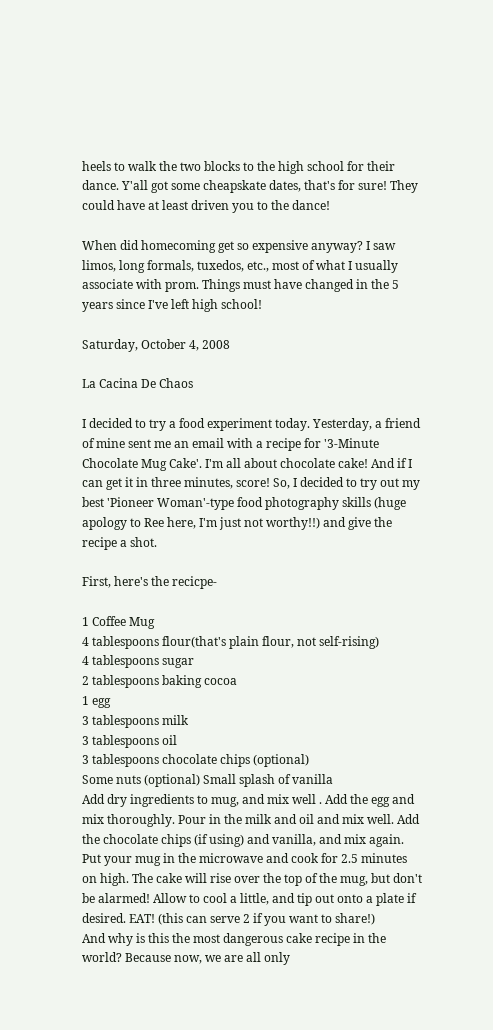heels to walk the two blocks to the high school for their dance. Y'all got some cheapskate dates, that's for sure! They could have at least driven you to the dance!

When did homecoming get so expensive anyway? I saw limos, long formals, tuxedos, etc., most of what I usually associate with prom. Things must have changed in the 5 years since I've left high school!

Saturday, October 4, 2008

La Cacina De Chaos

I decided to try a food experiment today. Yesterday, a friend of mine sent me an email with a recipe for '3-Minute Chocolate Mug Cake'. I'm all about chocolate cake! And if I can get it in three minutes, score! So, I decided to try out my best 'Pioneer Woman'-type food photography skills (huge apology to Ree here, I'm just not worthy!!) and give the recipe a shot.

First, here's the recicpe-

1 Coffee Mug
4 tablespoons flour(that's plain flour, not self-rising)
4 tablespoons sugar
2 tablespoons baking cocoa
1 egg
3 tablespoons milk
3 tablespoons oil
3 tablespoons chocolate chips (optional)
Some nuts (optional) Small splash of vanilla
Add dry ingredients to mug, and mix well . Add the egg and mix thoroughly. Pour in the milk and oil and mix well. Add the chocolate chips (if using) and vanilla, and mix again. Put your mug in the microwave and cook for 2.5 minutes on high. The cake will rise over the top of the mug, but don't be alarmed! Allow to cool a little, and tip out onto a plate if desired. EAT! (this can serve 2 if you want to share!)
And why is this the most dangerous cake recipe in the world? Because now, we are all only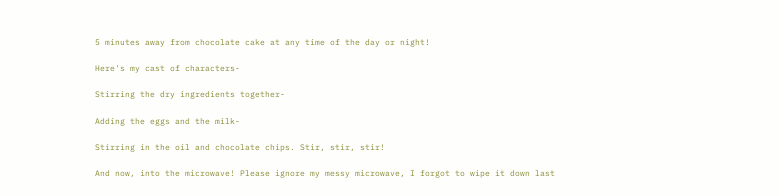5 minutes away from chocolate cake at any time of the day or night!

Here's my cast of characters-

Stirring the dry ingredients together-

Adding the eggs and the milk-

Stirring in the oil and chocolate chips. Stir, stir, stir!

And now, into the microwave! Please ignore my messy microwave, I forgot to wipe it down last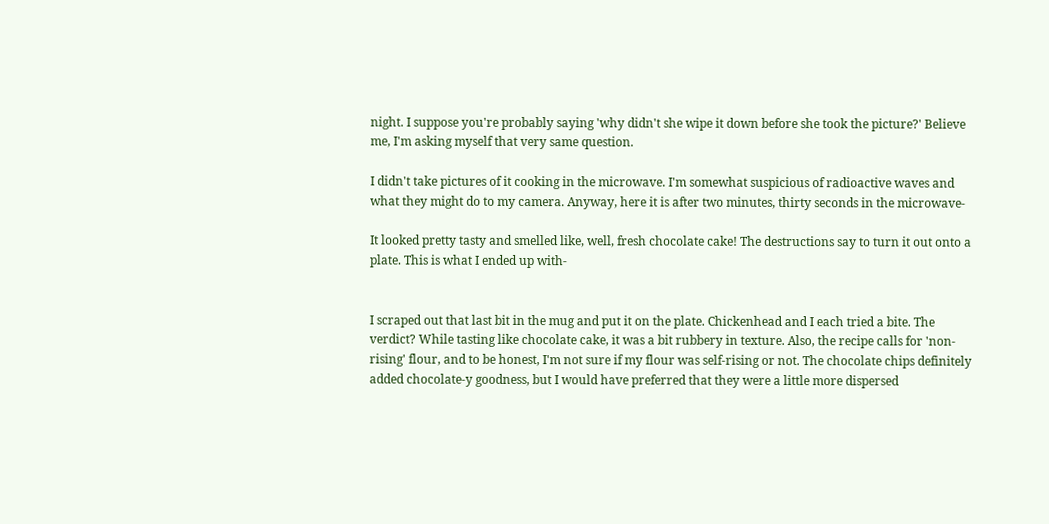night. I suppose you're probably saying 'why didn't she wipe it down before she took the picture?' Believe me, I'm asking myself that very same question.

I didn't take pictures of it cooking in the microwave. I'm somewhat suspicious of radioactive waves and what they might do to my camera. Anyway, here it is after two minutes, thirty seconds in the microwave-

It looked pretty tasty and smelled like, well, fresh chocolate cake! The destructions say to turn it out onto a plate. This is what I ended up with-


I scraped out that last bit in the mug and put it on the plate. Chickenhead and I each tried a bite. The verdict? While tasting like chocolate cake, it was a bit rubbery in texture. Also, the recipe calls for 'non-rising' flour, and to be honest, I'm not sure if my flour was self-rising or not. The chocolate chips definitely added chocolate-y goodness, but I would have preferred that they were a little more dispersed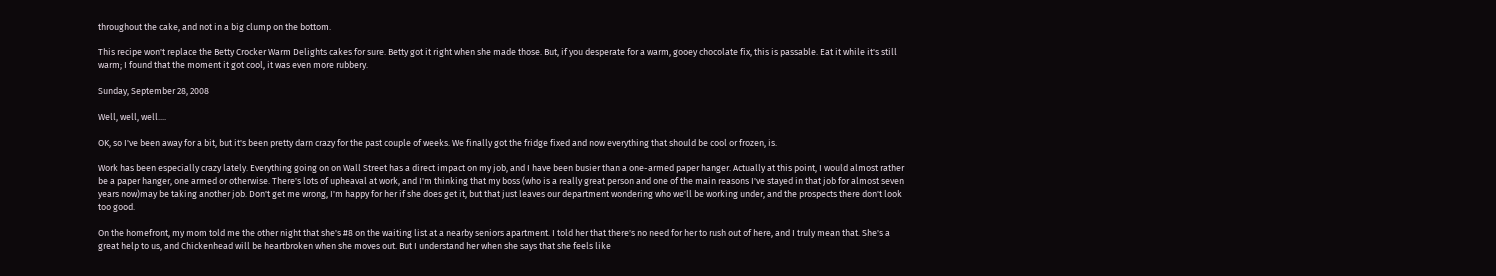throughout the cake, and not in a big clump on the bottom.

This recipe won't replace the Betty Crocker Warm Delights cakes for sure. Betty got it right when she made those. But, if you desperate for a warm, gooey chocolate fix, this is passable. Eat it while it's still warm; I found that the moment it got cool, it was even more rubbery.

Sunday, September 28, 2008

Well, well, well....

OK, so I've been away for a bit, but it's been pretty darn crazy for the past couple of weeks. We finally got the fridge fixed and now everything that should be cool or frozen, is.

Work has been especially crazy lately. Everything going on on Wall Street has a direct impact on my job, and I have been busier than a one-armed paper hanger. Actually at this point, I would almost rather be a paper hanger, one armed or otherwise. There's lots of upheaval at work, and I'm thinking that my boss (who is a really great person and one of the main reasons I've stayed in that job for almost seven years now)may be taking another job. Don't get me wrong, I'm happy for her if she does get it, but that just leaves our department wondering who we'll be working under, and the prospects there don't look too good.

On the homefront, my mom told me the other night that she's #8 on the waiting list at a nearby seniors apartment. I told her that there's no need for her to rush out of here, and I truly mean that. She's a great help to us, and Chickenhead will be heartbroken when she moves out. But I understand her when she says that she feels like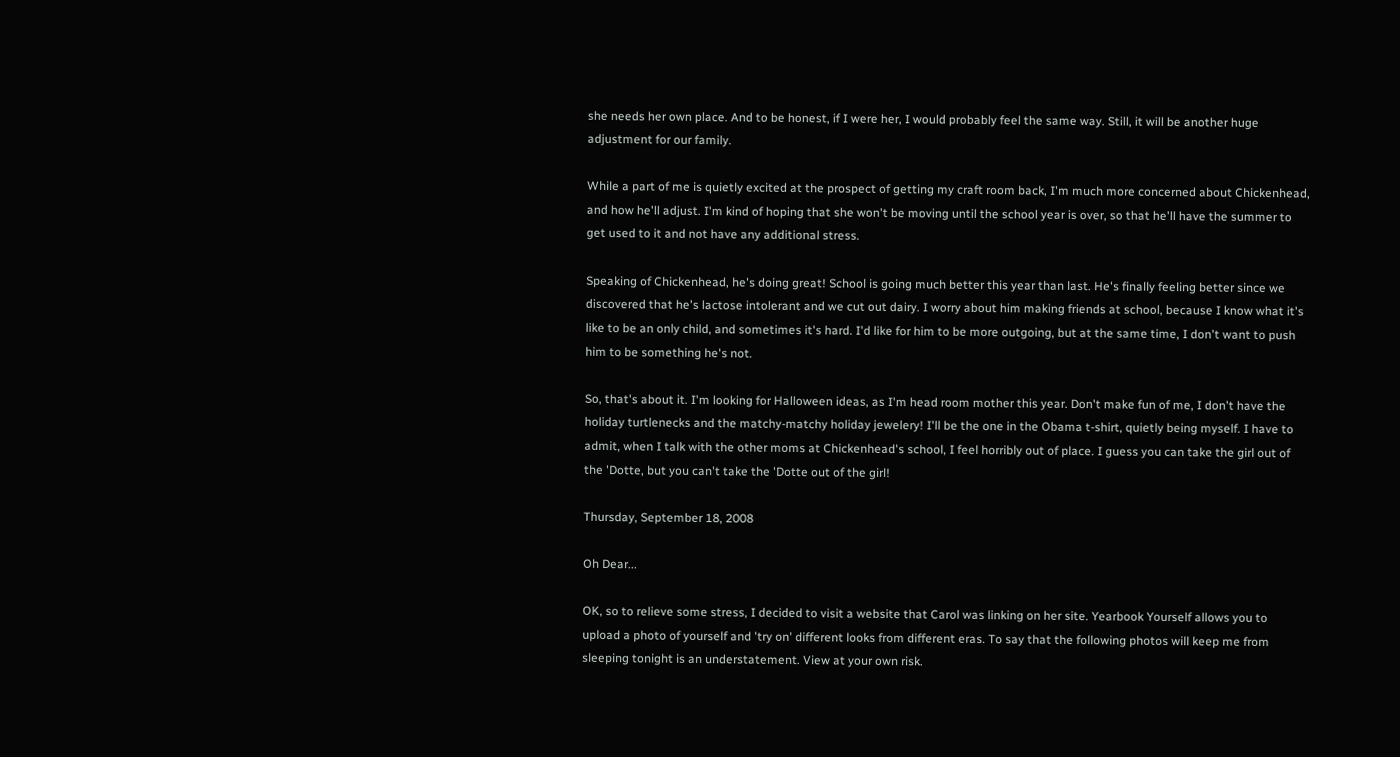she needs her own place. And to be honest, if I were her, I would probably feel the same way. Still, it will be another huge adjustment for our family.

While a part of me is quietly excited at the prospect of getting my craft room back, I'm much more concerned about Chickenhead, and how he'll adjust. I'm kind of hoping that she won't be moving until the school year is over, so that he'll have the summer to get used to it and not have any additional stress.

Speaking of Chickenhead, he's doing great! School is going much better this year than last. He's finally feeling better since we discovered that he's lactose intolerant and we cut out dairy. I worry about him making friends at school, because I know what it's like to be an only child, and sometimes it's hard. I'd like for him to be more outgoing, but at the same time, I don't want to push him to be something he's not.

So, that's about it. I'm looking for Halloween ideas, as I'm head room mother this year. Don't make fun of me, I don't have the holiday turtlenecks and the matchy-matchy holiday jewelery! I'll be the one in the Obama t-shirt, quietly being myself. I have to admit, when I talk with the other moms at Chickenhead's school, I feel horribly out of place. I guess you can take the girl out of the 'Dotte, but you can't take the 'Dotte out of the girl!

Thursday, September 18, 2008

Oh Dear...

OK, so to relieve some stress, I decided to visit a website that Carol was linking on her site. Yearbook Yourself allows you to upload a photo of yourself and 'try on' different looks from different eras. To say that the following photos will keep me from sleeping tonight is an understatement. View at your own risk.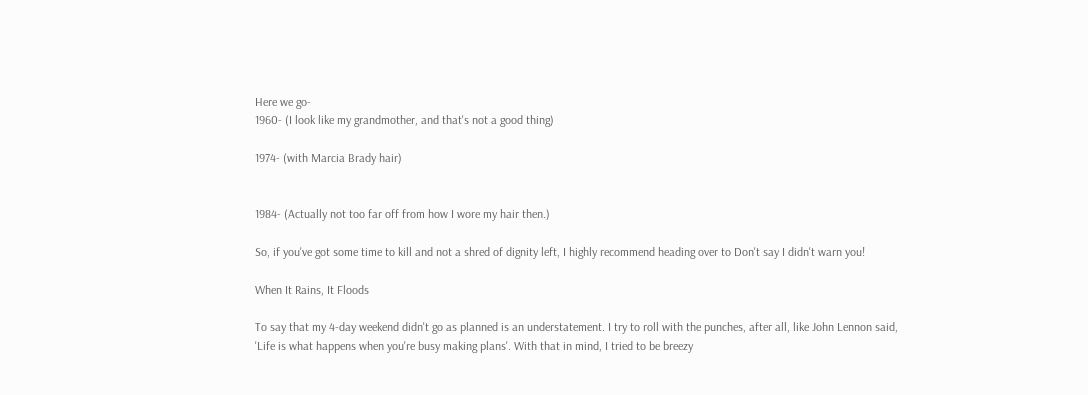Here we go-
1960- (I look like my grandmother, and that's not a good thing)

1974- (with Marcia Brady hair)


1984- (Actually not too far off from how I wore my hair then.)

So, if you've got some time to kill and not a shred of dignity left, I highly recommend heading over to Don't say I didn't warn you!

When It Rains, It Floods

To say that my 4-day weekend didn't go as planned is an understatement. I try to roll with the punches, after all, like John Lennon said, 'Life is what happens when you're busy making plans'. With that in mind, I tried to be breezy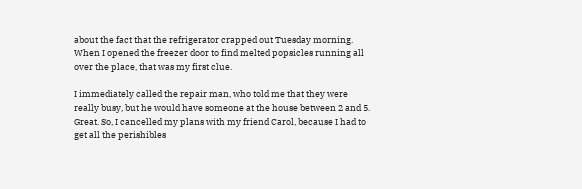about the fact that the refrigerator crapped out Tuesday morning. When I opened the freezer door to find melted popsicles running all over the place, that was my first clue.

I immediately called the repair man, who told me that they were really busy, but he would have someone at the house between 2 and 5. Great. So, I cancelled my plans with my friend Carol, because I had to get all the perishibles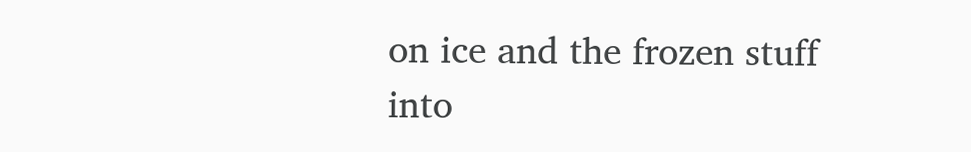on ice and the frozen stuff into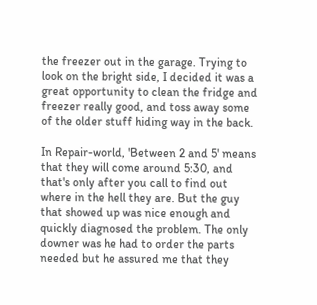the freezer out in the garage. Trying to look on the bright side, I decided it was a great opportunity to clean the fridge and freezer really good, and toss away some of the older stuff hiding way in the back.

In Repair-world, 'Between 2 and 5' means that they will come around 5:30, and that's only after you call to find out where in the hell they are. But the guy that showed up was nice enough and quickly diagnosed the problem. The only downer was he had to order the parts needed but he assured me that they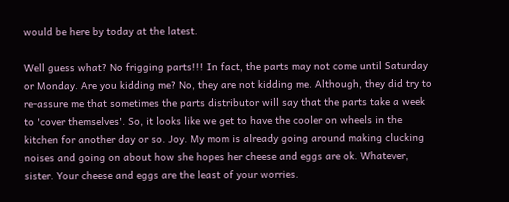would be here by today at the latest.

Well guess what? No frigging parts!!! In fact, the parts may not come until Saturday or Monday. Are you kidding me? No, they are not kidding me. Although, they did try to re-assure me that sometimes the parts distributor will say that the parts take a week to 'cover themselves'. So, it looks like we get to have the cooler on wheels in the kitchen for another day or so. Joy. My mom is already going around making clucking noises and going on about how she hopes her cheese and eggs are ok. Whatever, sister. Your cheese and eggs are the least of your worries.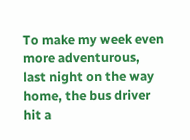To make my week even more adventurous, last night on the way home, the bus driver hit a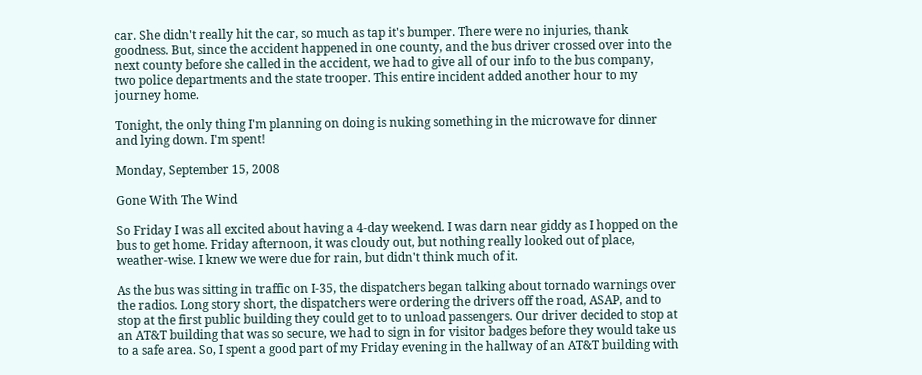car. She didn't really hit the car, so much as tap it's bumper. There were no injuries, thank goodness. But, since the accident happened in one county, and the bus driver crossed over into the next county before she called in the accident, we had to give all of our info to the bus company, two police departments and the state trooper. This entire incident added another hour to my journey home.

Tonight, the only thing I'm planning on doing is nuking something in the microwave for dinner and lying down. I'm spent!

Monday, September 15, 2008

Gone With The Wind

So Friday I was all excited about having a 4-day weekend. I was darn near giddy as I hopped on the bus to get home. Friday afternoon, it was cloudy out, but nothing really looked out of place, weather-wise. I knew we were due for rain, but didn't think much of it.

As the bus was sitting in traffic on I-35, the dispatchers began talking about tornado warnings over the radios. Long story short, the dispatchers were ordering the drivers off the road, ASAP, and to stop at the first public building they could get to to unload passengers. Our driver decided to stop at an AT&T building that was so secure, we had to sign in for visitor badges before they would take us to a safe area. So, I spent a good part of my Friday evening in the hallway of an AT&T building with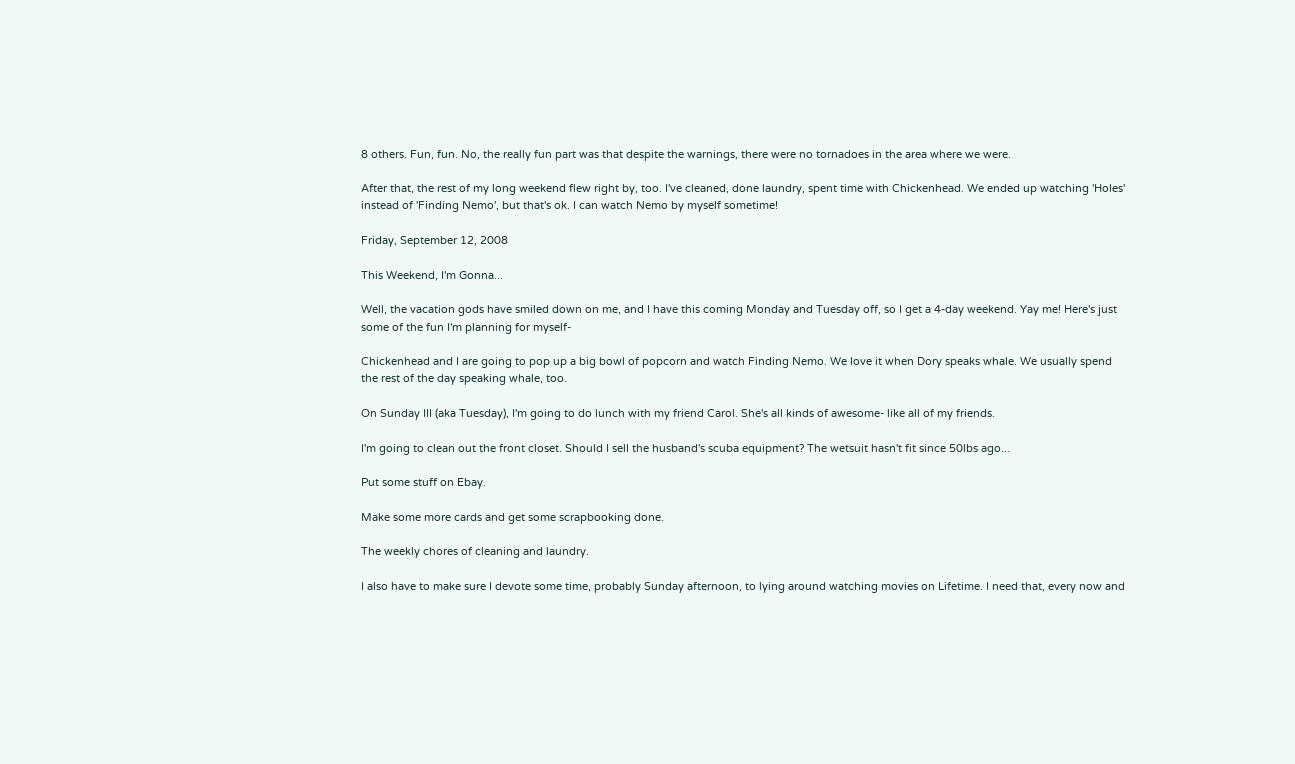8 others. Fun, fun. No, the really fun part was that despite the warnings, there were no tornadoes in the area where we were.

After that, the rest of my long weekend flew right by, too. I've cleaned, done laundry, spent time with Chickenhead. We ended up watching 'Holes' instead of 'Finding Nemo', but that's ok. I can watch Nemo by myself sometime!

Friday, September 12, 2008

This Weekend, I'm Gonna...

Well, the vacation gods have smiled down on me, and I have this coming Monday and Tuesday off, so I get a 4-day weekend. Yay me! Here's just some of the fun I'm planning for myself-

Chickenhead and I are going to pop up a big bowl of popcorn and watch Finding Nemo. We love it when Dory speaks whale. We usually spend the rest of the day speaking whale, too.

On Sunday III (aka Tuesday), I'm going to do lunch with my friend Carol. She's all kinds of awesome- like all of my friends.

I'm going to clean out the front closet. Should I sell the husband's scuba equipment? The wetsuit hasn't fit since 50lbs ago...

Put some stuff on Ebay.

Make some more cards and get some scrapbooking done.

The weekly chores of cleaning and laundry.

I also have to make sure I devote some time, probably Sunday afternoon, to lying around watching movies on Lifetime. I need that, every now and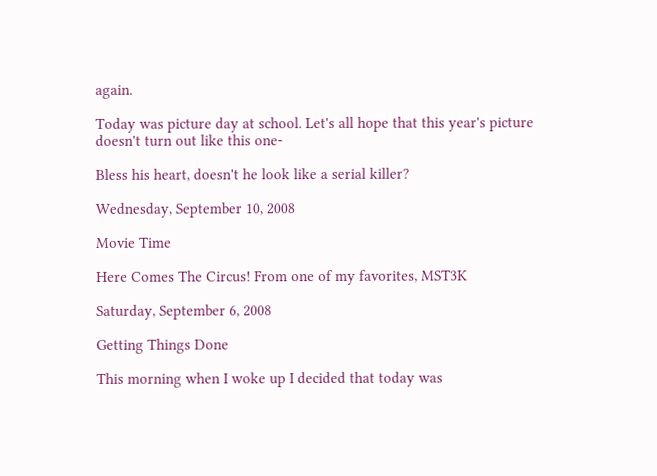again.

Today was picture day at school. Let's all hope that this year's picture doesn't turn out like this one-

Bless his heart, doesn't he look like a serial killer?

Wednesday, September 10, 2008

Movie Time

Here Comes The Circus! From one of my favorites, MST3K

Saturday, September 6, 2008

Getting Things Done

This morning when I woke up I decided that today was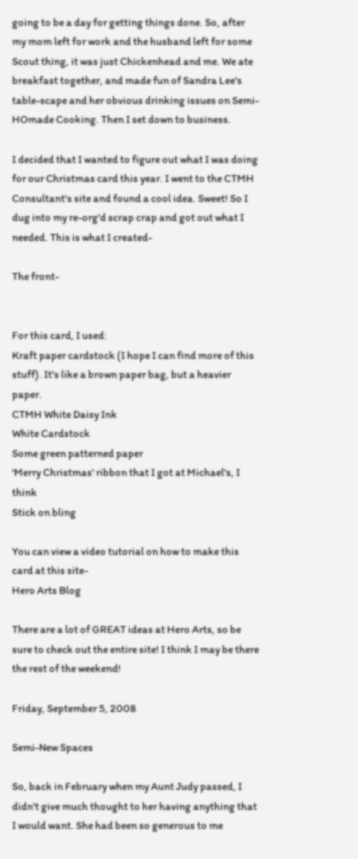going to be a day for getting things done. So, after my mom left for work and the husband left for some Scout thing, it was just Chickenhead and me. We ate breakfast together, and made fun of Sandra Lee's table-scape and her obvious drinking issues on Semi-HOmade Cooking. Then I set down to business.

I decided that I wanted to figure out what I was doing for our Christmas card this year. I went to the CTMH Consultant's site and found a cool idea. Sweet! So I dug into my re-org'd scrap crap and got out what I needed. This is what I created-

The front-


For this card, I used:
Kraft paper cardstock (I hope I can find more of this stuff). It's like a brown paper bag, but a heavier paper.
CTMH White Daisy Ink
White Cardstock
Some green patterned paper
'Merry Christmas' ribbon that I got at Michael's, I think
Stick on bling

You can view a video tutorial on how to make this card at this site-
Hero Arts Blog

There are a lot of GREAT ideas at Hero Arts, so be sure to check out the entire site! I think I may be there the rest of the weekend!

Friday, September 5, 2008

Semi-New Spaces

So, back in February when my Aunt Judy passed, I didn't give much thought to her having anything that I would want. She had been so generous to me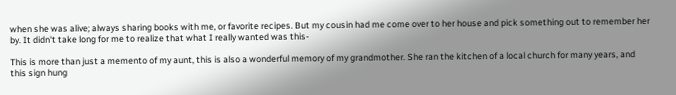when she was alive; always sharing books with me, or favorite recipes. But my cousin had me come over to her house and pick something out to remember her by. It didn't take long for me to realize that what I really wanted was this-

This is more than just a memento of my aunt, this is also a wonderful memory of my grandmother. She ran the kitchen of a local church for many years, and this sign hung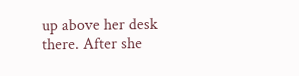up above her desk there. After she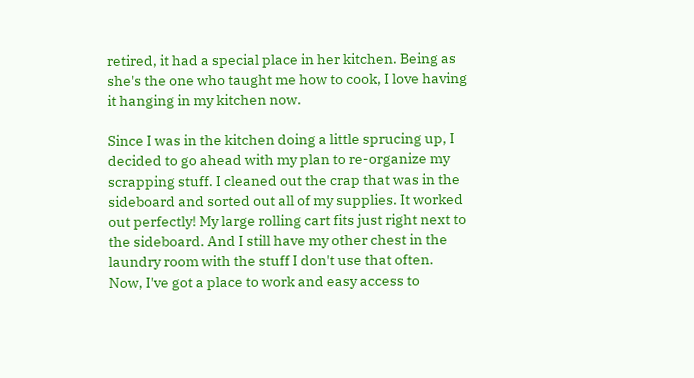retired, it had a special place in her kitchen. Being as she's the one who taught me how to cook, I love having it hanging in my kitchen now.

Since I was in the kitchen doing a little sprucing up, I decided to go ahead with my plan to re-organize my scrapping stuff. I cleaned out the crap that was in the sideboard and sorted out all of my supplies. It worked out perfectly! My large rolling cart fits just right next to the sideboard. And I still have my other chest in the laundry room with the stuff I don't use that often. Now, I've got a place to work and easy access to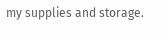my supplies and storage.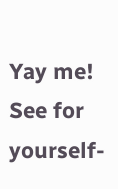Yay me! See for yourself-